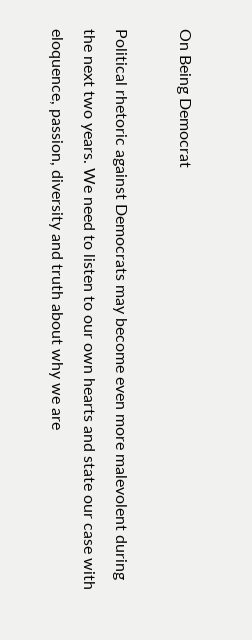On Being Democrat

Political rhetoric against Democrats may become even more malevolent during the next two years. We need to listen to our own hearts and state our case with eloquence, passion, diversity and truth about why we are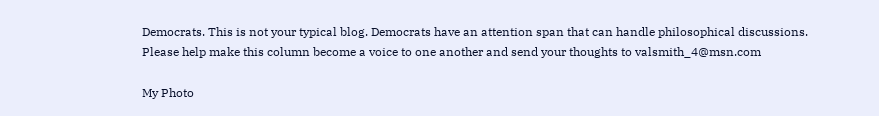Democrats. This is not your typical blog. Democrats have an attention span that can handle philosophical discussions. Please help make this column become a voice to one another and send your thoughts to valsmith_4@msn.com

My Photo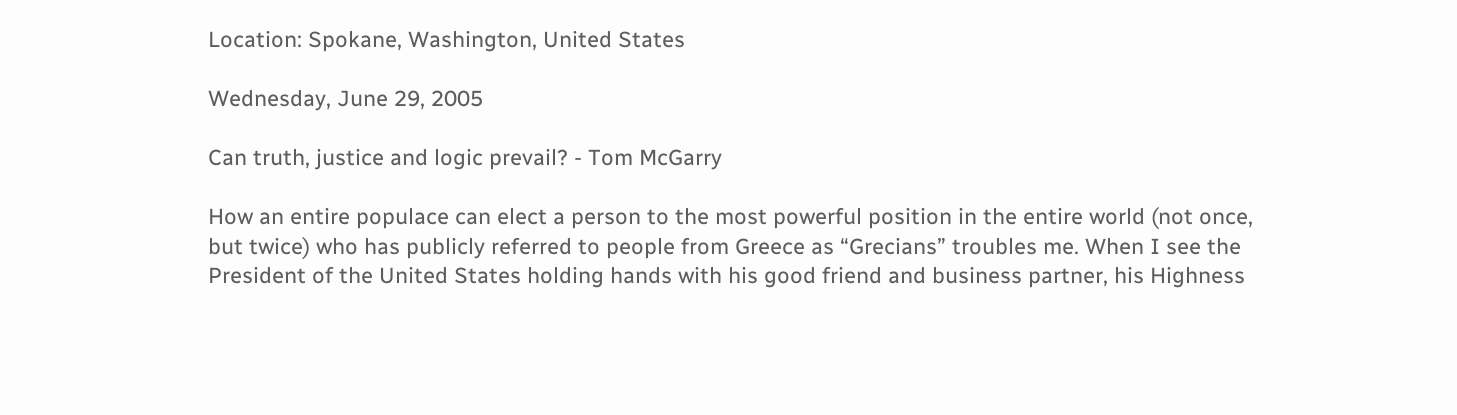Location: Spokane, Washington, United States

Wednesday, June 29, 2005

Can truth, justice and logic prevail? - Tom McGarry

How an entire populace can elect a person to the most powerful position in the entire world (not once, but twice) who has publicly referred to people from Greece as “Grecians” troubles me. When I see the President of the United States holding hands with his good friend and business partner, his Highness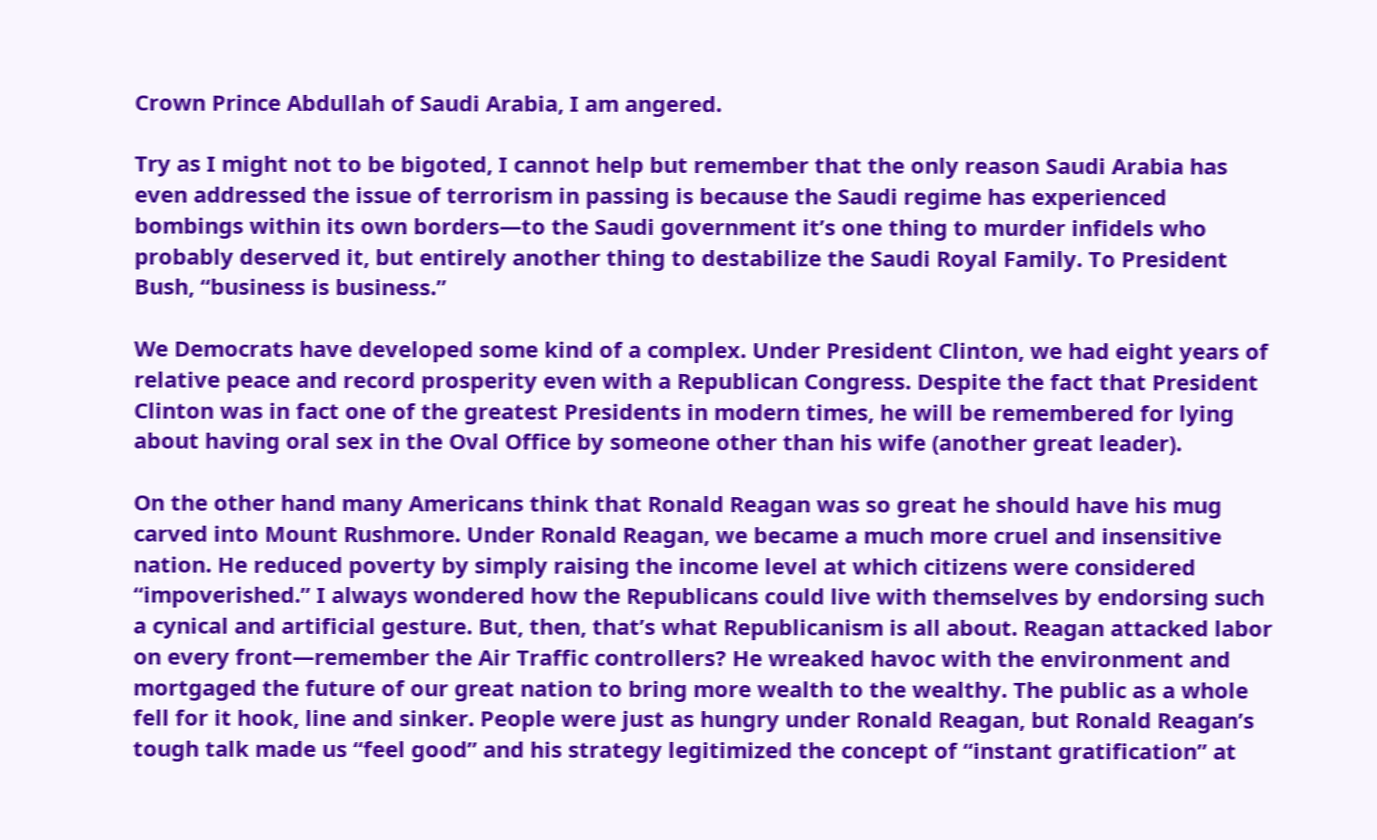Crown Prince Abdullah of Saudi Arabia, I am angered.

Try as I might not to be bigoted, I cannot help but remember that the only reason Saudi Arabia has even addressed the issue of terrorism in passing is because the Saudi regime has experienced bombings within its own borders—to the Saudi government it’s one thing to murder infidels who probably deserved it, but entirely another thing to destabilize the Saudi Royal Family. To President Bush, “business is business.”

We Democrats have developed some kind of a complex. Under President Clinton, we had eight years of relative peace and record prosperity even with a Republican Congress. Despite the fact that President Clinton was in fact one of the greatest Presidents in modern times, he will be remembered for lying about having oral sex in the Oval Office by someone other than his wife (another great leader).

On the other hand many Americans think that Ronald Reagan was so great he should have his mug carved into Mount Rushmore. Under Ronald Reagan, we became a much more cruel and insensitive nation. He reduced poverty by simply raising the income level at which citizens were considered “impoverished.” I always wondered how the Republicans could live with themselves by endorsing such a cynical and artificial gesture. But, then, that’s what Republicanism is all about. Reagan attacked labor on every front—remember the Air Traffic controllers? He wreaked havoc with the environment and mortgaged the future of our great nation to bring more wealth to the wealthy. The public as a whole fell for it hook, line and sinker. People were just as hungry under Ronald Reagan, but Ronald Reagan’s tough talk made us “feel good” and his strategy legitimized the concept of “instant gratification” at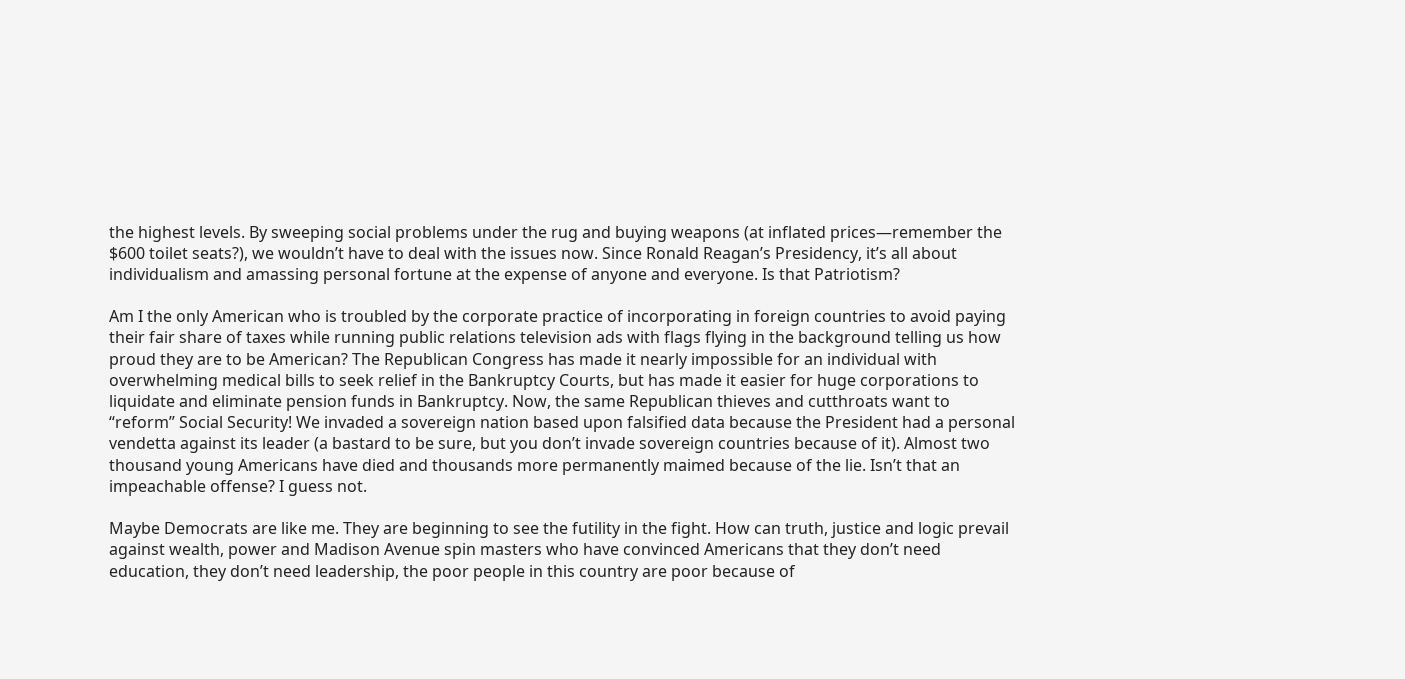the highest levels. By sweeping social problems under the rug and buying weapons (at inflated prices—remember the $600 toilet seats?), we wouldn’t have to deal with the issues now. Since Ronald Reagan’s Presidency, it’s all about individualism and amassing personal fortune at the expense of anyone and everyone. Is that Patriotism?

Am I the only American who is troubled by the corporate practice of incorporating in foreign countries to avoid paying their fair share of taxes while running public relations television ads with flags flying in the background telling us how proud they are to be American? The Republican Congress has made it nearly impossible for an individual with overwhelming medical bills to seek relief in the Bankruptcy Courts, but has made it easier for huge corporations to liquidate and eliminate pension funds in Bankruptcy. Now, the same Republican thieves and cutthroats want to “reform” Social Security! We invaded a sovereign nation based upon falsified data because the President had a personal vendetta against its leader (a bastard to be sure, but you don’t invade sovereign countries because of it). Almost two thousand young Americans have died and thousands more permanently maimed because of the lie. Isn’t that an impeachable offense? I guess not.

Maybe Democrats are like me. They are beginning to see the futility in the fight. How can truth, justice and logic prevail against wealth, power and Madison Avenue spin masters who have convinced Americans that they don’t need education, they don’t need leadership, the poor people in this country are poor because of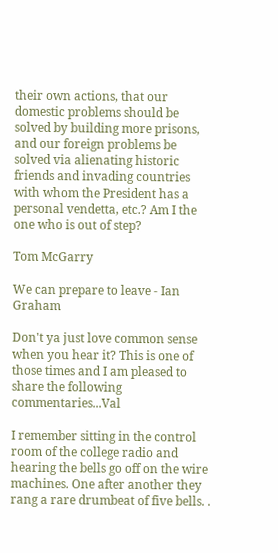their own actions, that our domestic problems should be solved by building more prisons, and our foreign problems be solved via alienating historic friends and invading countries with whom the President has a personal vendetta, etc.? Am I the one who is out of step?

Tom McGarry

We can prepare to leave - Ian Graham

Don't ya just love common sense when you hear it? This is one of those times and I am pleased to share the following commentaries...Val

I remember sitting in the control room of the college radio and hearing the bells go off on the wire machines. One after another they rang a rare drumbeat of five bells. .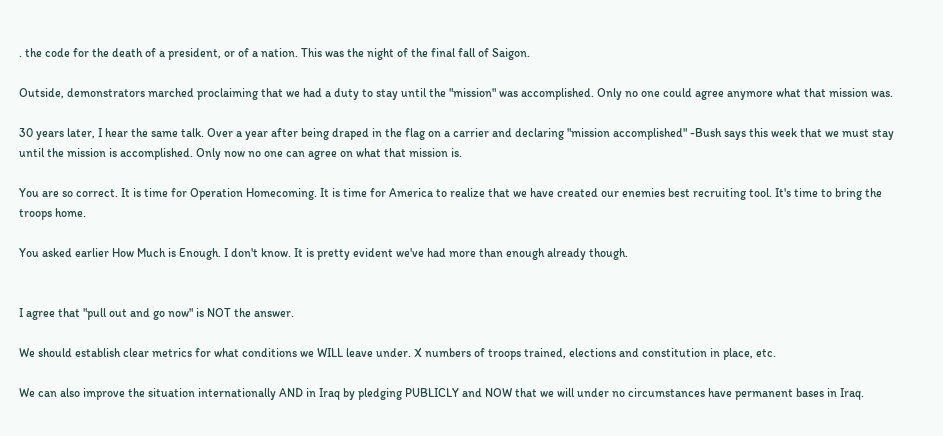. the code for the death of a president, or of a nation. This was the night of the final fall of Saigon.

Outside, demonstrators marched proclaiming that we had a duty to stay until the "mission" was accomplished. Only no one could agree anymore what that mission was.

30 years later, I hear the same talk. Over a year after being draped in the flag on a carrier and declaring "mission accomplished" -Bush says this week that we must stay until the mission is accomplished. Only now no one can agree on what that mission is.

You are so correct. It is time for Operation Homecoming. It is time for America to realize that we have created our enemies best recruiting tool. It's time to bring the troops home.

You asked earlier How Much is Enough. I don't know. It is pretty evident we've had more than enough already though.


I agree that "pull out and go now" is NOT the answer.

We should establish clear metrics for what conditions we WILL leave under. X numbers of troops trained, elections and constitution in place, etc.

We can also improve the situation internationally AND in Iraq by pledging PUBLICLY and NOW that we will under no circumstances have permanent bases in Iraq.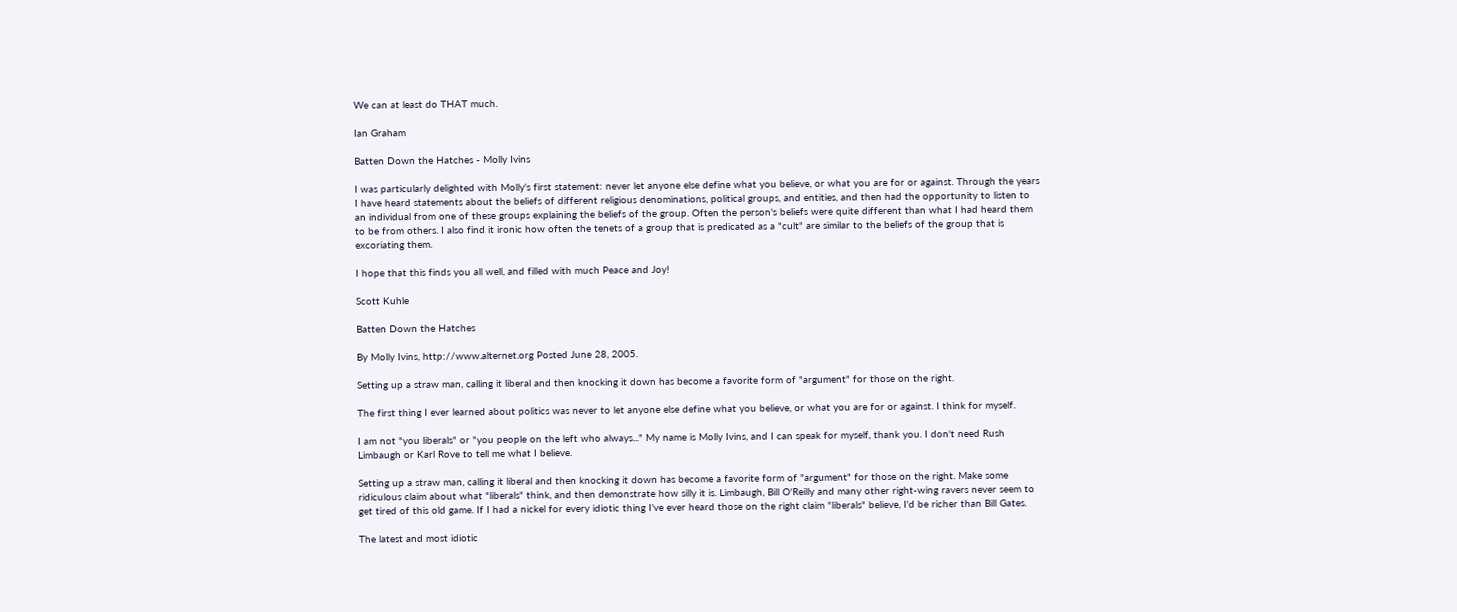We can at least do THAT much.

Ian Graham

Batten Down the Hatches - Molly Ivins

I was particularly delighted with Molly's first statement: never let anyone else define what you believe, or what you are for or against. Through the years I have heard statements about the beliefs of different religious denominations, political groups, and entities, and then had the opportunity to listen to an individual from one of these groups explaining the beliefs of the group. Often the person's beliefs were quite different than what I had heard them to be from others. I also find it ironic how often the tenets of a group that is predicated as a "cult" are similar to the beliefs of the group that is excoriating them.

I hope that this finds you all well, and filled with much Peace and Joy!

Scott Kuhle

Batten Down the Hatches

By Molly Ivins, http://www.alternet.org Posted June 28, 2005.

Setting up a straw man, calling it liberal and then knocking it down has become a favorite form of "argument" for those on the right.

The first thing I ever learned about politics was never to let anyone else define what you believe, or what you are for or against. I think for myself.

I am not "you liberals" or "you people on the left who always..." My name is Molly Ivins, and I can speak for myself, thank you. I don't need Rush Limbaugh or Karl Rove to tell me what I believe.

Setting up a straw man, calling it liberal and then knocking it down has become a favorite form of "argument" for those on the right. Make some ridiculous claim about what "liberals" think, and then demonstrate how silly it is. Limbaugh, Bill O'Reilly and many other right-wing ravers never seem to get tired of this old game. If I had a nickel for every idiotic thing I've ever heard those on the right claim "liberals" believe, I'd be richer than Bill Gates.

The latest and most idiotic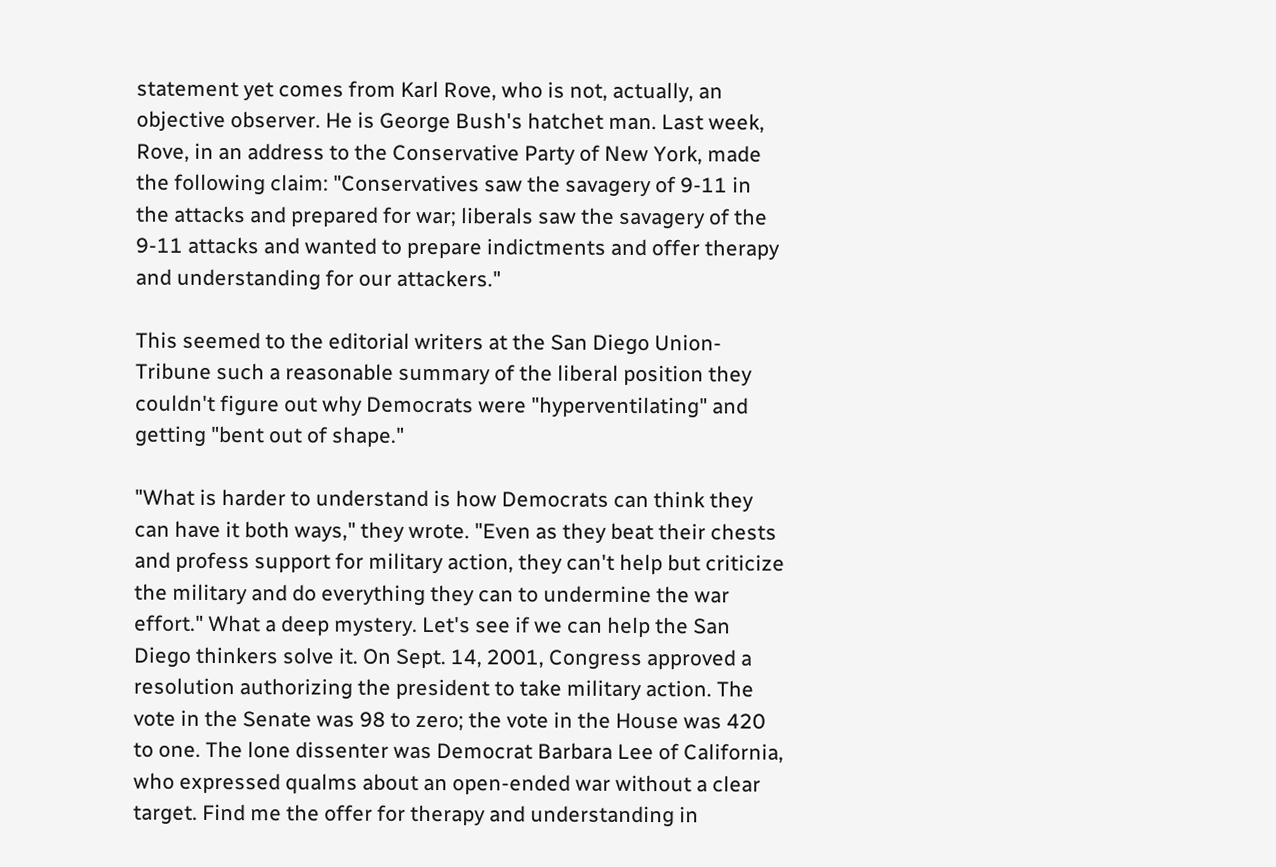statement yet comes from Karl Rove, who is not, actually, an objective observer. He is George Bush's hatchet man. Last week, Rove, in an address to the Conservative Party of New York, made the following claim: "Conservatives saw the savagery of 9-11 in the attacks and prepared for war; liberals saw the savagery of the 9-11 attacks and wanted to prepare indictments and offer therapy and understanding for our attackers."

This seemed to the editorial writers at the San Diego Union-Tribune such a reasonable summary of the liberal position they couldn't figure out why Democrats were "hyperventilating" and getting "bent out of shape."

"What is harder to understand is how Democrats can think they can have it both ways," they wrote. "Even as they beat their chests and profess support for military action, they can't help but criticize the military and do everything they can to undermine the war effort." What a deep mystery. Let's see if we can help the San Diego thinkers solve it. On Sept. 14, 2001, Congress approved a resolution authorizing the president to take military action. The vote in the Senate was 98 to zero; the vote in the House was 420 to one. The lone dissenter was Democrat Barbara Lee of California, who expressed qualms about an open-ended war without a clear target. Find me the offer for therapy and understanding in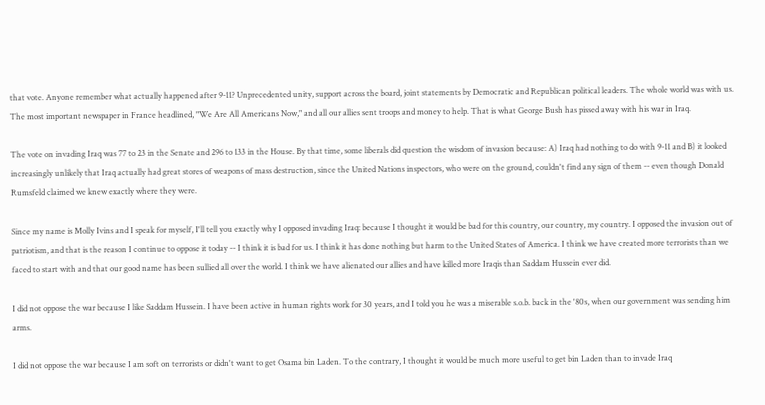that vote. Anyone remember what actually happened after 9-11? Unprecedented unity, support across the board, joint statements by Democratic and Republican political leaders. The whole world was with us. The most important newspaper in France headlined, "We Are All Americans Now," and all our allies sent troops and money to help. That is what George Bush has pissed away with his war in Iraq.

The vote on invading Iraq was 77 to 23 in the Senate and 296 to 133 in the House. By that time, some liberals did question the wisdom of invasion because: A) Iraq had nothing to do with 9-11 and B) it looked increasingly unlikely that Iraq actually had great stores of weapons of mass destruction, since the United Nations inspectors, who were on the ground, couldn't find any sign of them -- even though Donald Rumsfeld claimed we knew exactly where they were.

Since my name is Molly Ivins and I speak for myself, I'll tell you exactly why I opposed invading Iraq: because I thought it would be bad for this country, our country, my country. I opposed the invasion out of patriotism, and that is the reason I continue to oppose it today -- I think it is bad for us. I think it has done nothing but harm to the United States of America. I think we have created more terrorists than we faced to start with and that our good name has been sullied all over the world. I think we have alienated our allies and have killed more Iraqis than Saddam Hussein ever did.

I did not oppose the war because I like Saddam Hussein. I have been active in human rights work for 30 years, and I told you he was a miserable s.o.b. back in the '80s, when our government was sending him arms.

I did not oppose the war because I am soft on terrorists or didn't want to get Osama bin Laden. To the contrary, I thought it would be much more useful to get bin Laden than to invade Iraq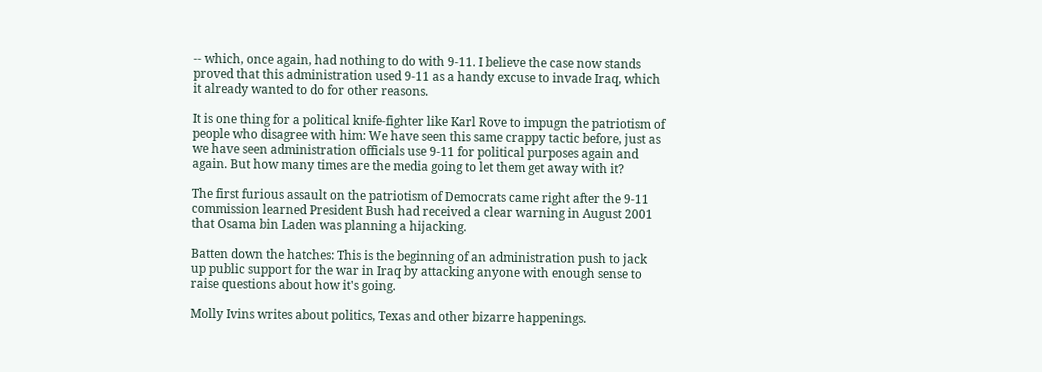-- which, once again, had nothing to do with 9-11. I believe the case now stands proved that this administration used 9-11 as a handy excuse to invade Iraq, which it already wanted to do for other reasons.

It is one thing for a political knife-fighter like Karl Rove to impugn the patriotism of people who disagree with him: We have seen this same crappy tactic before, just as we have seen administration officials use 9-11 for political purposes again and again. But how many times are the media going to let them get away with it?

The first furious assault on the patriotism of Democrats came right after the 9-11 commission learned President Bush had received a clear warning in August 2001 that Osama bin Laden was planning a hijacking.

Batten down the hatches: This is the beginning of an administration push to jack up public support for the war in Iraq by attacking anyone with enough sense to raise questions about how it's going.

Molly Ivins writes about politics, Texas and other bizarre happenings.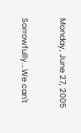Monday, June 27, 2005

Sorrowfully...We can't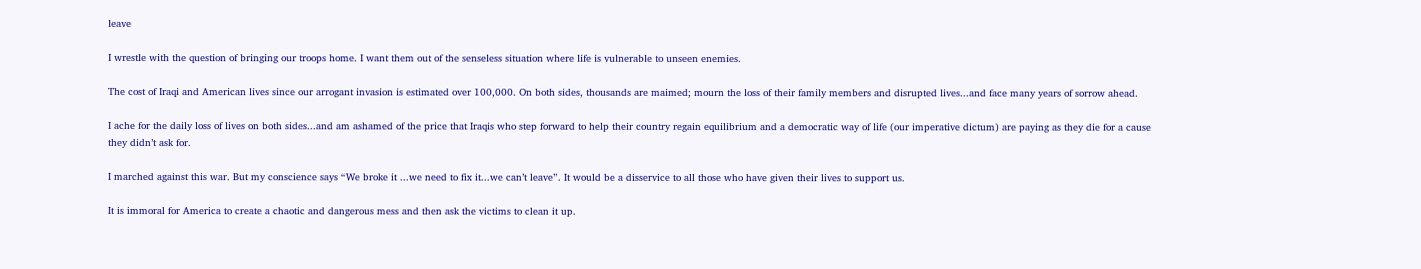leave

I wrestle with the question of bringing our troops home. I want them out of the senseless situation where life is vulnerable to unseen enemies.

The cost of Iraqi and American lives since our arrogant invasion is estimated over 100,000. On both sides, thousands are maimed; mourn the loss of their family members and disrupted lives...and face many years of sorrow ahead.

I ache for the daily loss of lives on both sides...and am ashamed of the price that Iraqis who step forward to help their country regain equilibrium and a democratic way of life (our imperative dictum) are paying as they die for a cause they didn’t ask for.

I marched against this war. But my conscience says “We broke it ...we need to fix it...we can’t leave”. It would be a disservice to all those who have given their lives to support us.

It is immoral for America to create a chaotic and dangerous mess and then ask the victims to clean it up.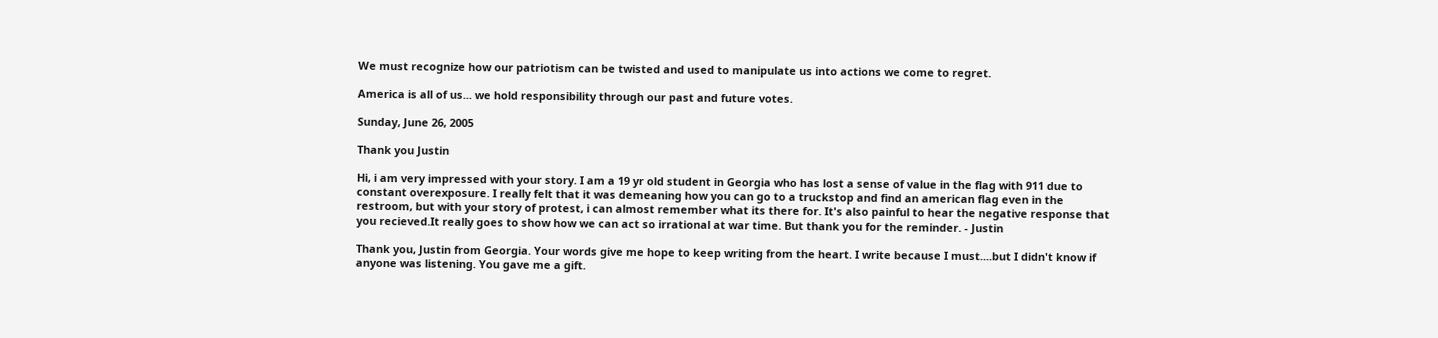We must recognize how our patriotism can be twisted and used to manipulate us into actions we come to regret.

America is all of us... we hold responsibility through our past and future votes.

Sunday, June 26, 2005

Thank you Justin

Hi, i am very impressed with your story. I am a 19 yr old student in Georgia who has lost a sense of value in the flag with 911 due to constant overexposure. I really felt that it was demeaning how you can go to a truckstop and find an american flag even in the restroom, but with your story of protest, i can almost remember what its there for. It's also painful to hear the negative response that you recieved.It really goes to show how we can act so irrational at war time. But thank you for the reminder. - Justin

Thank you, Justin from Georgia. Your words give me hope to keep writing from the heart. I write because I must....but I didn't know if anyone was listening. You gave me a gift.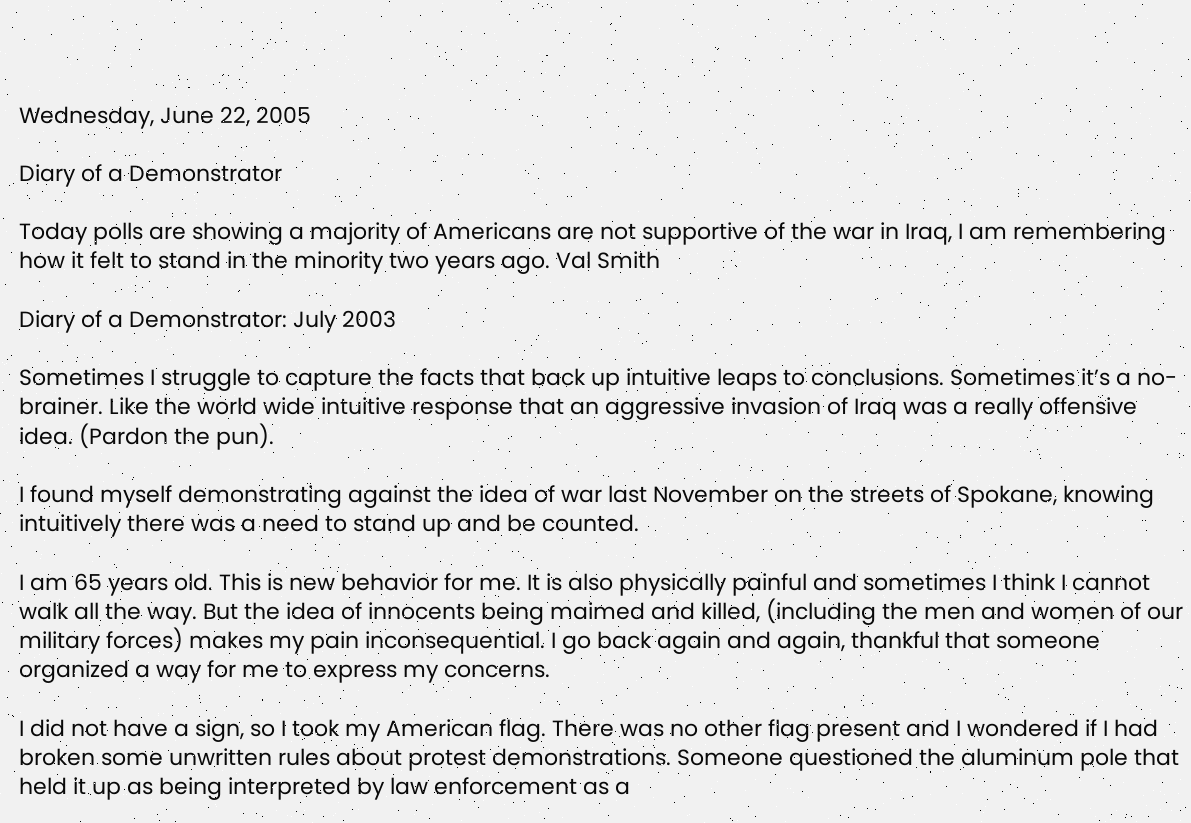Wednesday, June 22, 2005

Diary of a Demonstrator

Today polls are showing a majority of Americans are not supportive of the war in Iraq, I am remembering how it felt to stand in the minority two years ago. Val Smith

Diary of a Demonstrator: July 2003

Sometimes I struggle to capture the facts that back up intuitive leaps to conclusions. Sometimes it’s a no-brainer. Like the world wide intuitive response that an aggressive invasion of Iraq was a really offensive idea. (Pardon the pun).

I found myself demonstrating against the idea of war last November on the streets of Spokane, knowing intuitively there was a need to stand up and be counted.

I am 65 years old. This is new behavior for me. It is also physically painful and sometimes I think I cannot walk all the way. But the idea of innocents being maimed and killed, (including the men and women of our military forces) makes my pain inconsequential. I go back again and again, thankful that someone organized a way for me to express my concerns.

I did not have a sign, so I took my American flag. There was no other flag present and I wondered if I had broken some unwritten rules about protest demonstrations. Someone questioned the aluminum pole that held it up as being interpreted by law enforcement as a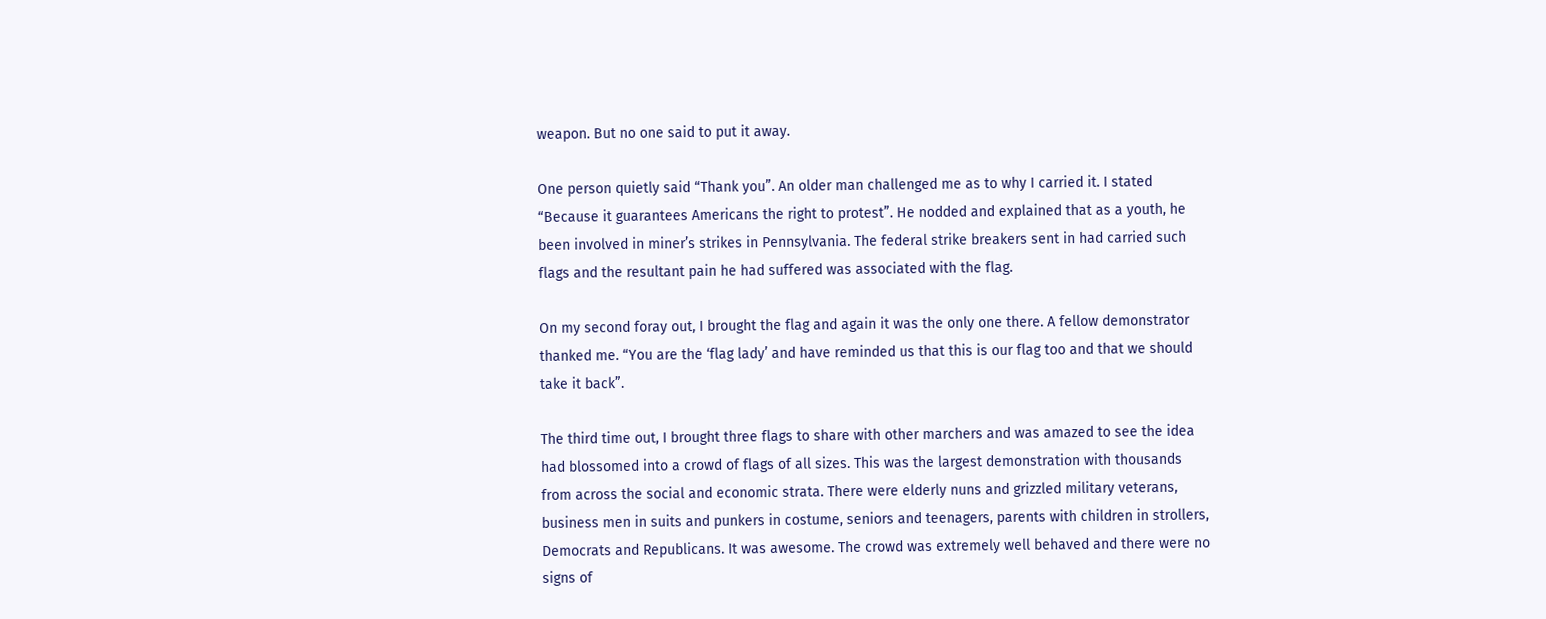weapon. But no one said to put it away.

One person quietly said “Thank you”. An older man challenged me as to why I carried it. I stated “Because it guarantees Americans the right to protest”. He nodded and explained that as a youth, he been involved in miner’s strikes in Pennsylvania. The federal strike breakers sent in had carried such flags and the resultant pain he had suffered was associated with the flag.

On my second foray out, I brought the flag and again it was the only one there. A fellow demonstrator thanked me. “You are the ‘flag lady’ and have reminded us that this is our flag too and that we should take it back”.

The third time out, I brought three flags to share with other marchers and was amazed to see the idea had blossomed into a crowd of flags of all sizes. This was the largest demonstration with thousands from across the social and economic strata. There were elderly nuns and grizzled military veterans, business men in suits and punkers in costume, seniors and teenagers, parents with children in strollers, Democrats and Republicans. It was awesome. The crowd was extremely well behaved and there were no signs of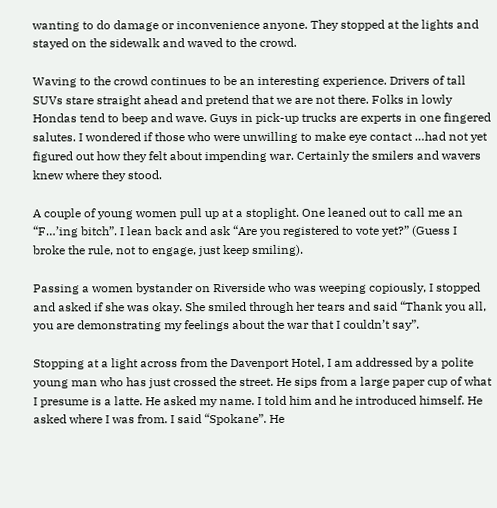wanting to do damage or inconvenience anyone. They stopped at the lights and stayed on the sidewalk and waved to the crowd.

Waving to the crowd continues to be an interesting experience. Drivers of tall SUVs stare straight ahead and pretend that we are not there. Folks in lowly Hondas tend to beep and wave. Guys in pick-up trucks are experts in one fingered salutes. I wondered if those who were unwilling to make eye contact …had not yet figured out how they felt about impending war. Certainly the smilers and wavers knew where they stood.

A couple of young women pull up at a stoplight. One leaned out to call me an “F…’ing bitch”. I lean back and ask “Are you registered to vote yet?” (Guess I broke the rule, not to engage, just keep smiling).

Passing a women bystander on Riverside who was weeping copiously, I stopped and asked if she was okay. She smiled through her tears and said “Thank you all, you are demonstrating my feelings about the war that I couldn’t say”.

Stopping at a light across from the Davenport Hotel, I am addressed by a polite young man who has just crossed the street. He sips from a large paper cup of what I presume is a latte. He asked my name. I told him and he introduced himself. He asked where I was from. I said “Spokane”. He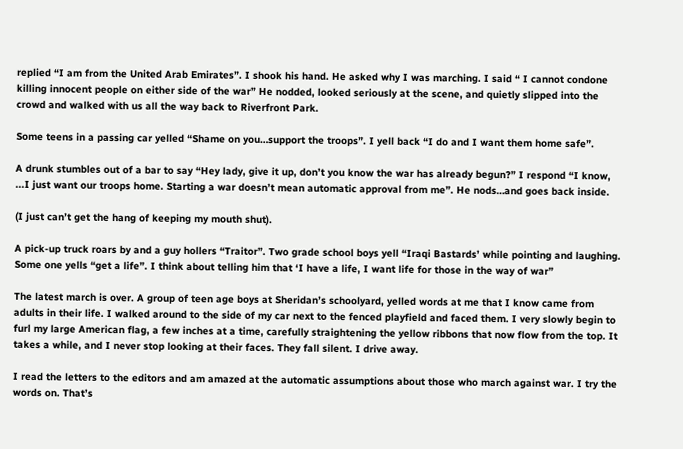replied “I am from the United Arab Emirates”. I shook his hand. He asked why I was marching. I said “ I cannot condone killing innocent people on either side of the war” He nodded, looked seriously at the scene, and quietly slipped into the crowd and walked with us all the way back to Riverfront Park.

Some teens in a passing car yelled “Shame on you…support the troops”. I yell back “I do and I want them home safe”.

A drunk stumbles out of a bar to say “Hey lady, give it up, don’t you know the war has already begun?” I respond “I know, ...I just want our troops home. Starting a war doesn’t mean automatic approval from me”. He nods…and goes back inside.

(I just can’t get the hang of keeping my mouth shut).

A pick-up truck roars by and a guy hollers “Traitor”. Two grade school boys yell “Iraqi Bastards’ while pointing and laughing. Some one yells “get a life”. I think about telling him that ‘I have a life, I want life for those in the way of war”

The latest march is over. A group of teen age boys at Sheridan’s schoolyard, yelled words at me that I know came from adults in their life. I walked around to the side of my car next to the fenced playfield and faced them. I very slowly begin to furl my large American flag, a few inches at a time, carefully straightening the yellow ribbons that now flow from the top. It takes a while, and I never stop looking at their faces. They fall silent. I drive away.

I read the letters to the editors and am amazed at the automatic assumptions about those who march against war. I try the words on. That’s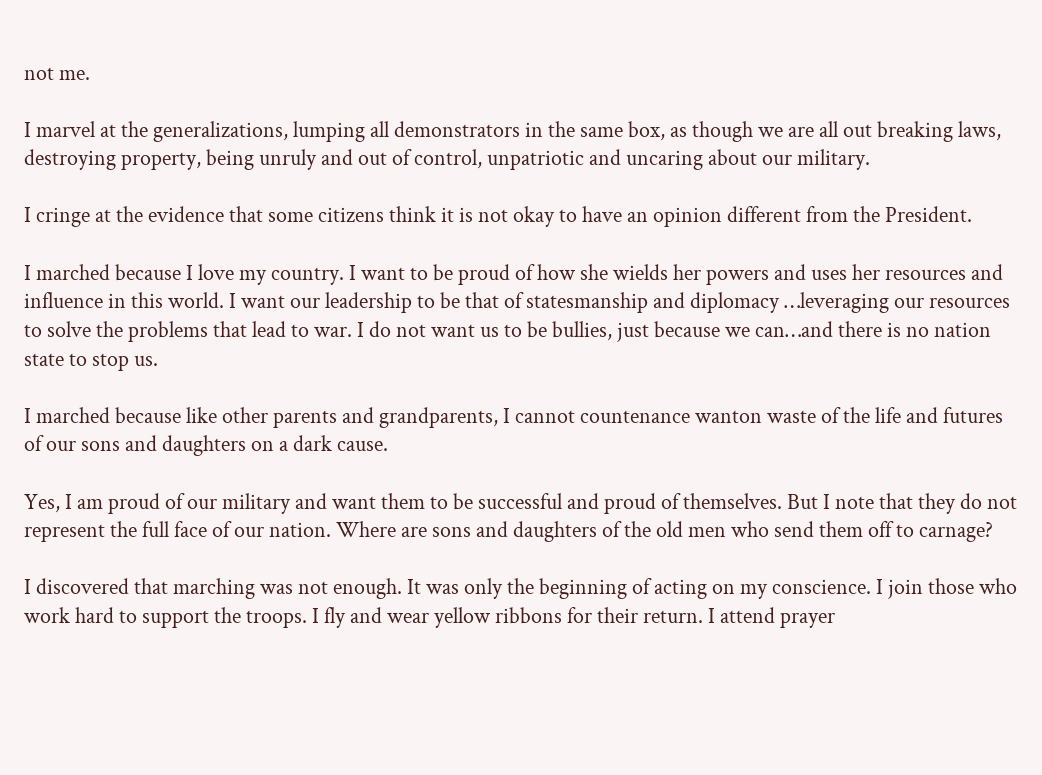not me.

I marvel at the generalizations, lumping all demonstrators in the same box, as though we are all out breaking laws, destroying property, being unruly and out of control, unpatriotic and uncaring about our military.

I cringe at the evidence that some citizens think it is not okay to have an opinion different from the President.

I marched because I love my country. I want to be proud of how she wields her powers and uses her resources and influence in this world. I want our leadership to be that of statesmanship and diplomacy …leveraging our resources to solve the problems that lead to war. I do not want us to be bullies, just because we can…and there is no nation state to stop us.

I marched because like other parents and grandparents, I cannot countenance wanton waste of the life and futures of our sons and daughters on a dark cause.

Yes, I am proud of our military and want them to be successful and proud of themselves. But I note that they do not represent the full face of our nation. Where are sons and daughters of the old men who send them off to carnage?

I discovered that marching was not enough. It was only the beginning of acting on my conscience. I join those who work hard to support the troops. I fly and wear yellow ribbons for their return. I attend prayer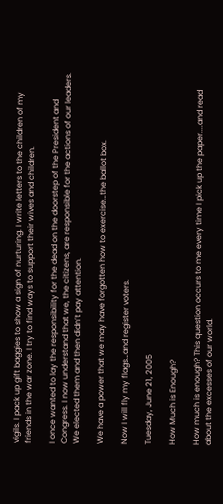vigils. I pack up gift baggies to show a sign of nurturing. I write letters to the children of my friends in the war zone. I try to find ways to support their wives and children.

I once wanted to lay the responsibility for the dead on the doorstep of the President and Congress. I now understand that we, the citizens, are responsible for the actions of our leaders. We elected them and then didn’t pay attention.

We have a power that we may have forgotten how to exercise…the ballot box.

Now I will fly my flags…and register voters.

Tuesday, June 21, 2005

How Much is Enough?

How much is enough? This question occurs to me every time I pick up the paper....and read about the excesses of our world.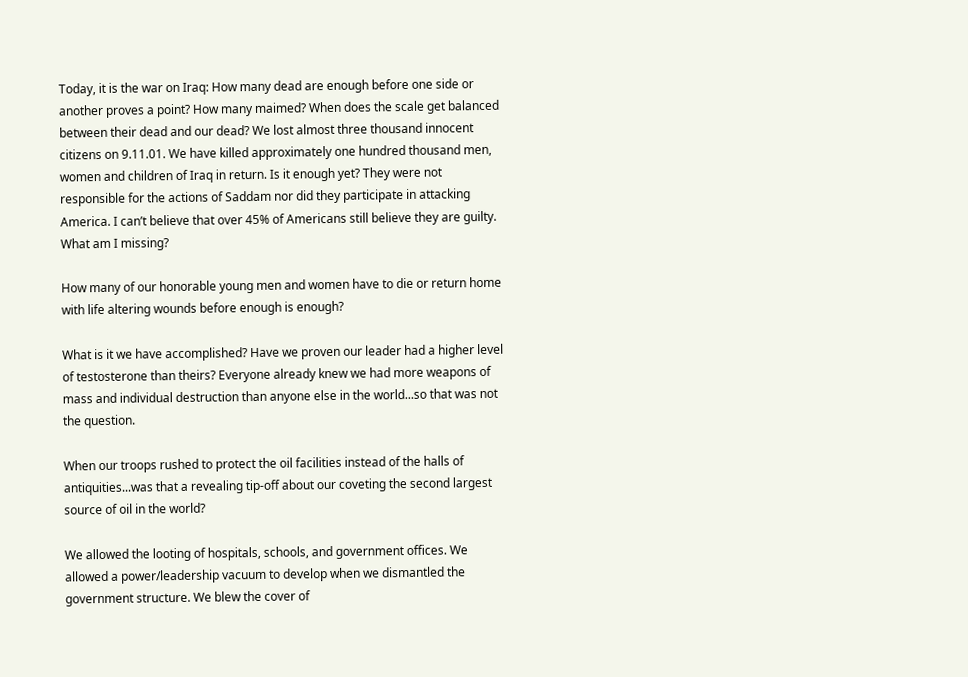Today, it is the war on Iraq: How many dead are enough before one side or another proves a point? How many maimed? When does the scale get balanced between their dead and our dead? We lost almost three thousand innocent citizens on 9.11.01. We have killed approximately one hundred thousand men, women and children of Iraq in return. Is it enough yet? They were not responsible for the actions of Saddam nor did they participate in attacking America. I can’t believe that over 45% of Americans still believe they are guilty. What am I missing?

How many of our honorable young men and women have to die or return home with life altering wounds before enough is enough?

What is it we have accomplished? Have we proven our leader had a higher level of testosterone than theirs? Everyone already knew we had more weapons of mass and individual destruction than anyone else in the world...so that was not the question.

When our troops rushed to protect the oil facilities instead of the halls of antiquities...was that a revealing tip-off about our coveting the second largest source of oil in the world?

We allowed the looting of hospitals, schools, and government offices. We allowed a power/leadership vacuum to develop when we dismantled the government structure. We blew the cover of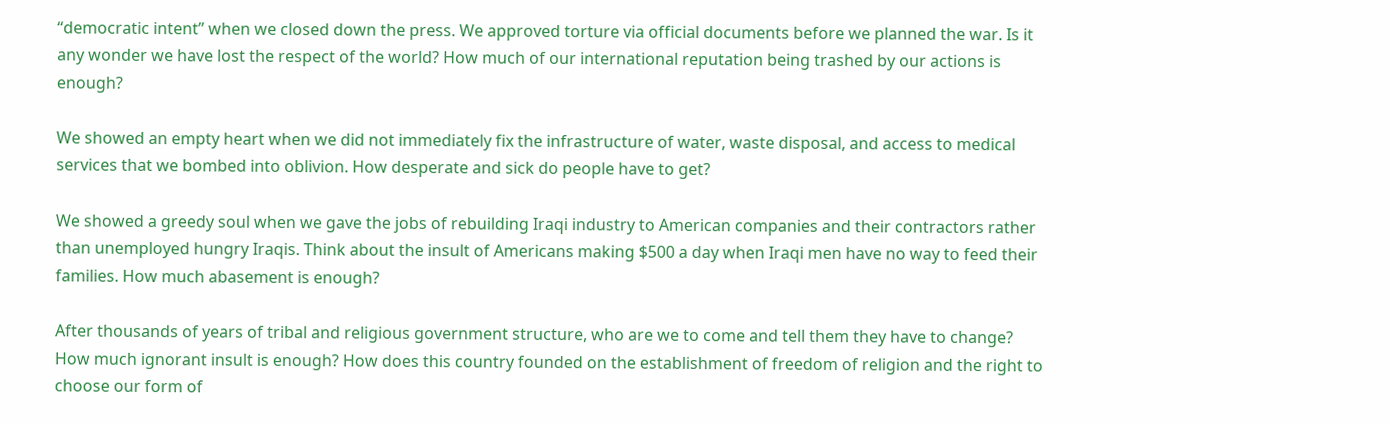“democratic intent” when we closed down the press. We approved torture via official documents before we planned the war. Is it any wonder we have lost the respect of the world? How much of our international reputation being trashed by our actions is enough?

We showed an empty heart when we did not immediately fix the infrastructure of water, waste disposal, and access to medical services that we bombed into oblivion. How desperate and sick do people have to get?

We showed a greedy soul when we gave the jobs of rebuilding Iraqi industry to American companies and their contractors rather than unemployed hungry Iraqis. Think about the insult of Americans making $500 a day when Iraqi men have no way to feed their families. How much abasement is enough?

After thousands of years of tribal and religious government structure, who are we to come and tell them they have to change? How much ignorant insult is enough? How does this country founded on the establishment of freedom of religion and the right to choose our form of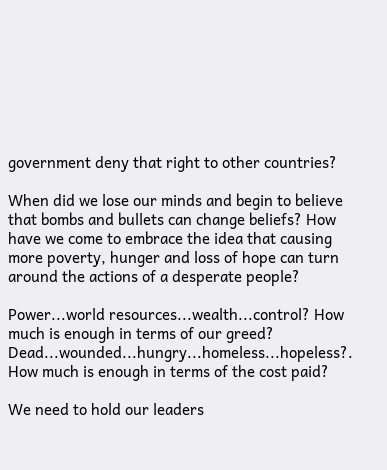government deny that right to other countries?

When did we lose our minds and begin to believe that bombs and bullets can change beliefs? How have we come to embrace the idea that causing more poverty, hunger and loss of hope can turn around the actions of a desperate people?

Power...world resources...wealth...control? How much is enough in terms of our greed? Dead...wounded...hungry...homeless...hopeless?. How much is enough in terms of the cost paid?

We need to hold our leaders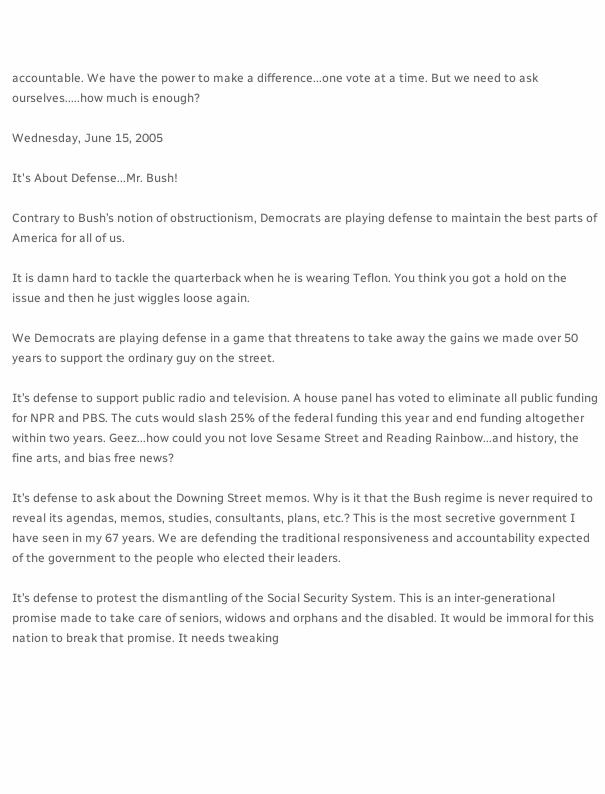accountable. We have the power to make a difference...one vote at a time. But we need to ask ourselves.....how much is enough?

Wednesday, June 15, 2005

It's About Defense...Mr. Bush!

Contrary to Bush’s notion of obstructionism, Democrats are playing defense to maintain the best parts of America for all of us.

It is damn hard to tackle the quarterback when he is wearing Teflon. You think you got a hold on the issue and then he just wiggles loose again.

We Democrats are playing defense in a game that threatens to take away the gains we made over 50 years to support the ordinary guy on the street.

It’s defense to support public radio and television. A house panel has voted to eliminate all public funding for NPR and PBS. The cuts would slash 25% of the federal funding this year and end funding altogether within two years. Geez...how could you not love Sesame Street and Reading Rainbow...and history, the fine arts, and bias free news?

It’s defense to ask about the Downing Street memos. Why is it that the Bush regime is never required to reveal its agendas, memos, studies, consultants, plans, etc.? This is the most secretive government I have seen in my 67 years. We are defending the traditional responsiveness and accountability expected of the government to the people who elected their leaders.

It’s defense to protest the dismantling of the Social Security System. This is an inter-generational promise made to take care of seniors, widows and orphans and the disabled. It would be immoral for this nation to break that promise. It needs tweaking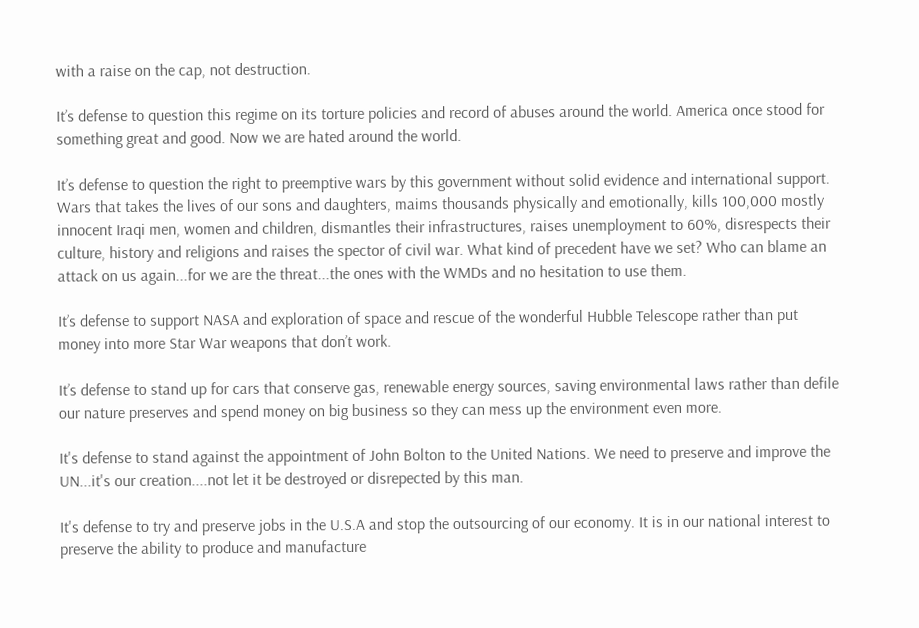with a raise on the cap, not destruction.

It’s defense to question this regime on its torture policies and record of abuses around the world. America once stood for something great and good. Now we are hated around the world.

It’s defense to question the right to preemptive wars by this government without solid evidence and international support. Wars that takes the lives of our sons and daughters, maims thousands physically and emotionally, kills 100,000 mostly innocent Iraqi men, women and children, dismantles their infrastructures, raises unemployment to 60%, disrespects their culture, history and religions and raises the spector of civil war. What kind of precedent have we set? Who can blame an attack on us again...for we are the threat...the ones with the WMDs and no hesitation to use them.

It’s defense to support NASA and exploration of space and rescue of the wonderful Hubble Telescope rather than put money into more Star War weapons that don’t work.

It’s defense to stand up for cars that conserve gas, renewable energy sources, saving environmental laws rather than defile our nature preserves and spend money on big business so they can mess up the environment even more.

It's defense to stand against the appointment of John Bolton to the United Nations. We need to preserve and improve the UN...it's our creation....not let it be destroyed or disrepected by this man.

It's defense to try and preserve jobs in the U.S.A and stop the outsourcing of our economy. It is in our national interest to preserve the ability to produce and manufacture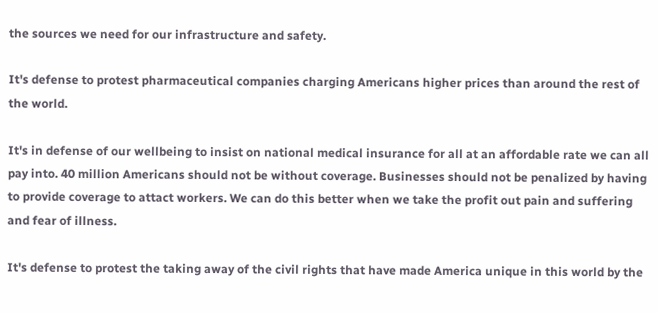the sources we need for our infrastructure and safety.

It's defense to protest pharmaceutical companies charging Americans higher prices than around the rest of the world.

It's in defense of our wellbeing to insist on national medical insurance for all at an affordable rate we can all pay into. 40 million Americans should not be without coverage. Businesses should not be penalized by having to provide coverage to attact workers. We can do this better when we take the profit out pain and suffering and fear of illness.

It's defense to protest the taking away of the civil rights that have made America unique in this world by the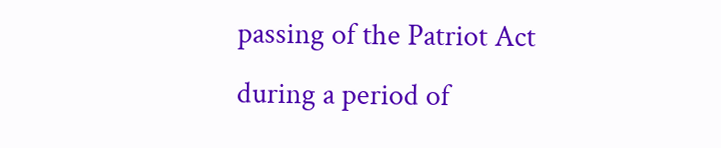passing of the Patriot Act during a period of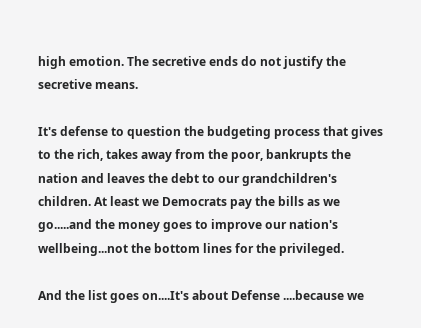high emotion. The secretive ends do not justify the secretive means.

It's defense to question the budgeting process that gives to the rich, takes away from the poor, bankrupts the nation and leaves the debt to our grandchildren's children. At least we Democrats pay the bills as we go.....and the money goes to improve our nation's wellbeing...not the bottom lines for the privileged.

And the list goes on....It's about Defense ....because we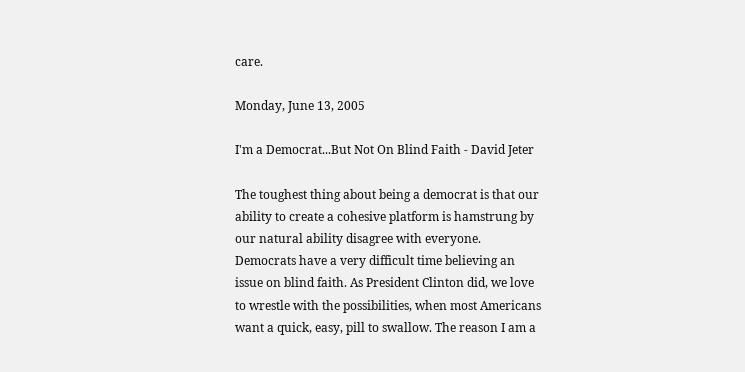care.

Monday, June 13, 2005

I'm a Democrat...But Not On Blind Faith - David Jeter

The toughest thing about being a democrat is that our ability to create a cohesive platform is hamstrung by our natural ability disagree with everyone. Democrats have a very difficult time believing an issue on blind faith. As President Clinton did, we love to wrestle with the possibilities, when most Americans want a quick, easy, pill to swallow. The reason I am a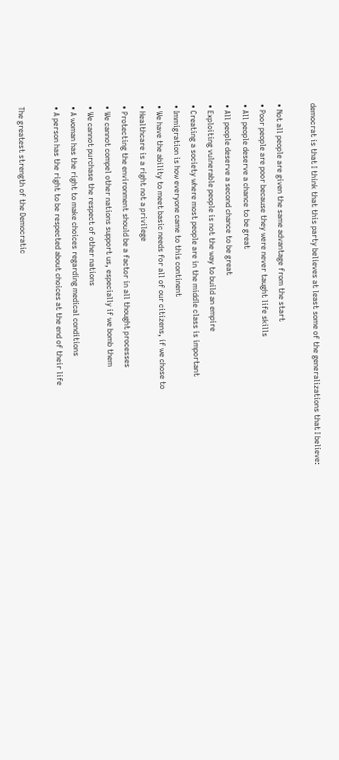democrat is that I think that this party believes at least some of the generalizations that I believe:

• Not all people are given the same advantage from the start
• Poor people are poor because they were never taught life skills
• All people deserve a chance to be great
• All people deserve a second chance to be great
• Exploiting vulnerable people is not the way to build an empire
• Creating a society where most people are in the middle class is important
• Immigration is how everyone came to this continent
• We have the ability to meet basic needs for all of our citizens, if we chose to
• Healthcare is a right not a privilege
• Protecting the environment should be a factor in all thought processes
• We cannot compel other nations support us, especially if we bomb them
• We cannot purchase the respect of other nations
• A woman has the right to make choices regarding medical conditions
• A person has the right to be respected about choices at the end of their life

The greatest strength of the Democratic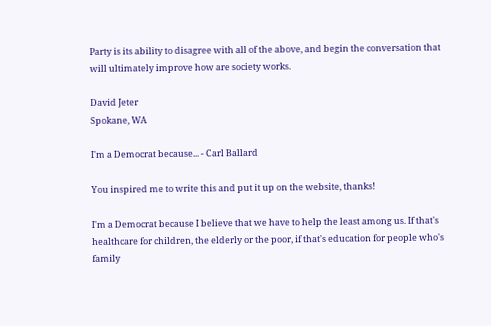Party is its ability to disagree with all of the above, and begin the conversation that will ultimately improve how are society works.

David Jeter
Spokane, WA

I'm a Democrat because... - Carl Ballard

You inspired me to write this and put it up on the website, thanks!

I'm a Democrat because I believe that we have to help the least among us. If that's healthcare for children, the elderly or the poor, if that's education for people who's family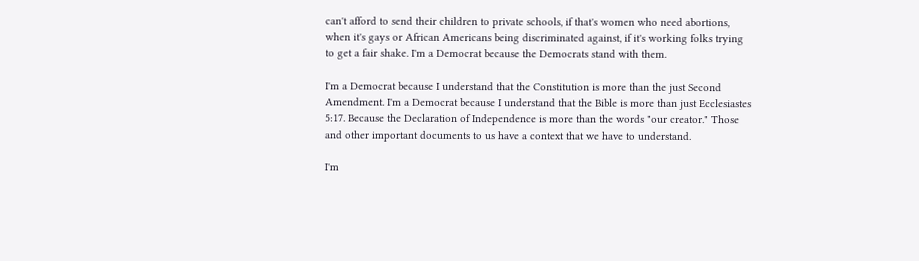can't afford to send their children to private schools, if that's women who need abortions, when it's gays or African Americans being discriminated against, if it's working folks trying to get a fair shake. I'm a Democrat because the Democrats stand with them.

I'm a Democrat because I understand that the Constitution is more than the just Second Amendment. I'm a Democrat because I understand that the Bible is more than just Ecclesiastes 5:17. Because the Declaration of Independence is more than the words "our creator." Those and other important documents to us have a context that we have to understand.

I'm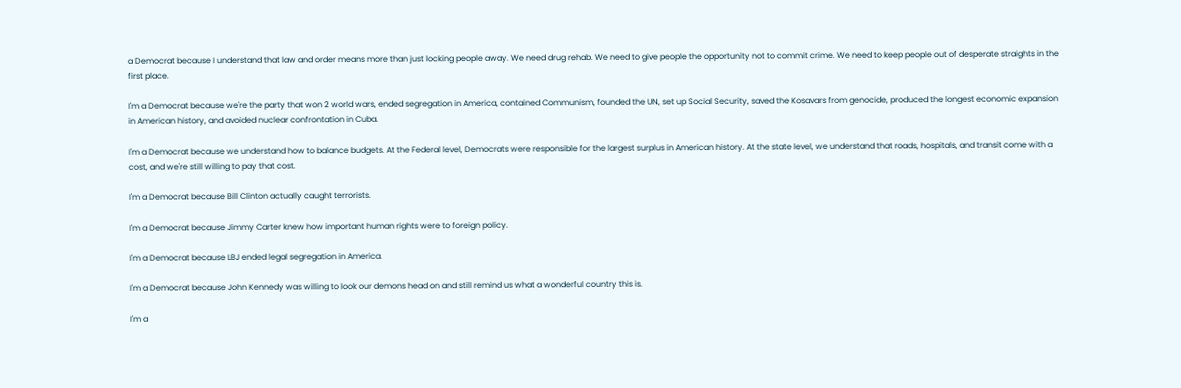a Democrat because I understand that law and order means more than just locking people away. We need drug rehab. We need to give people the opportunity not to commit crime. We need to keep people out of desperate straights in the first place.

I'm a Democrat because we're the party that won 2 world wars, ended segregation in America, contained Communism, founded the UN, set up Social Security, saved the Kosavars from genocide, produced the longest economic expansion in American history, and avoided nuclear confrontation in Cuba.

I'm a Democrat because we understand how to balance budgets. At the Federal level, Democrats were responsible for the largest surplus in American history. At the state level, we understand that roads, hospitals, and transit come with a cost, and we're still willing to pay that cost.

I'm a Democrat because Bill Clinton actually caught terrorists.

I'm a Democrat because Jimmy Carter knew how important human rights were to foreign policy.

I'm a Democrat because LBJ ended legal segregation in America.

I'm a Democrat because John Kennedy was willing to look our demons head on and still remind us what a wonderful country this is.

I'm a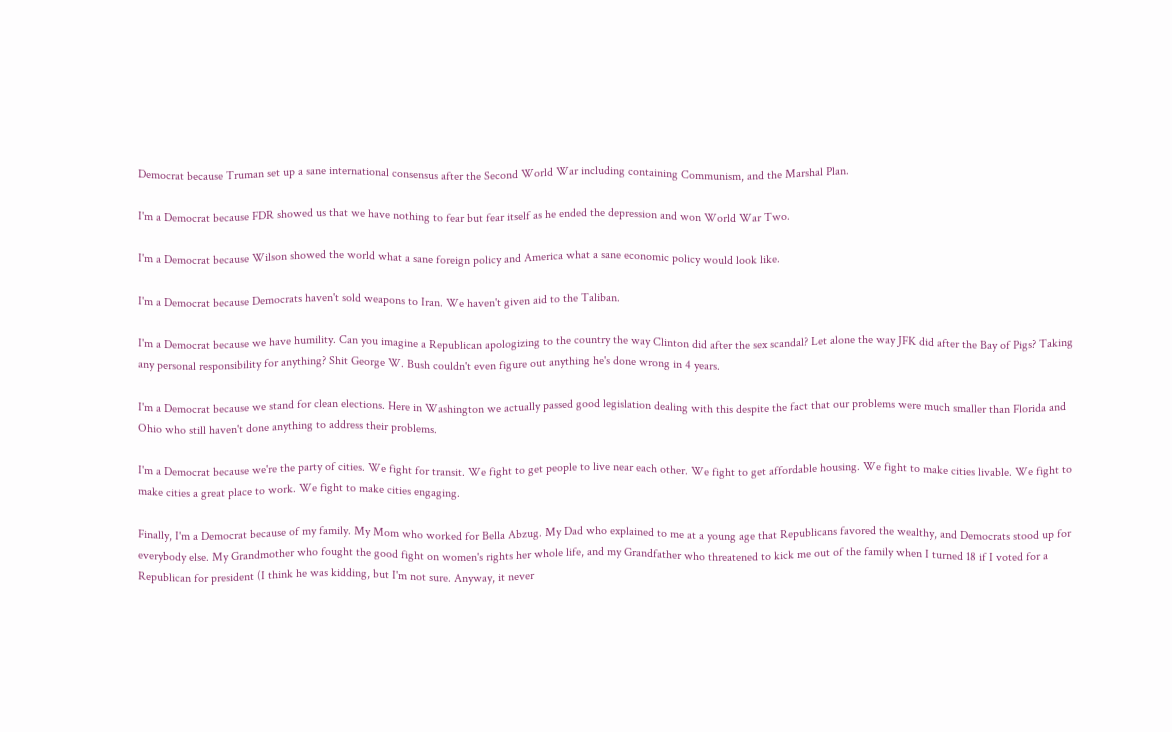Democrat because Truman set up a sane international consensus after the Second World War including containing Communism, and the Marshal Plan.

I'm a Democrat because FDR showed us that we have nothing to fear but fear itself as he ended the depression and won World War Two.

I'm a Democrat because Wilson showed the world what a sane foreign policy and America what a sane economic policy would look like.

I'm a Democrat because Democrats haven't sold weapons to Iran. We haven't given aid to the Taliban.

I'm a Democrat because we have humility. Can you imagine a Republican apologizing to the country the way Clinton did after the sex scandal? Let alone the way JFK did after the Bay of Pigs? Taking any personal responsibility for anything? Shit George W. Bush couldn't even figure out anything he's done wrong in 4 years.

I'm a Democrat because we stand for clean elections. Here in Washington we actually passed good legislation dealing with this despite the fact that our problems were much smaller than Florida and Ohio who still haven't done anything to address their problems.

I'm a Democrat because we're the party of cities. We fight for transit. We fight to get people to live near each other. We fight to get affordable housing. We fight to make cities livable. We fight to make cities a great place to work. We fight to make cities engaging.

Finally, I'm a Democrat because of my family. My Mom who worked for Bella Abzug. My Dad who explained to me at a young age that Republicans favored the wealthy, and Democrats stood up for everybody else. My Grandmother who fought the good fight on women's rights her whole life, and my Grandfather who threatened to kick me out of the family when I turned 18 if I voted for a Republican for president (I think he was kidding, but I'm not sure. Anyway, it never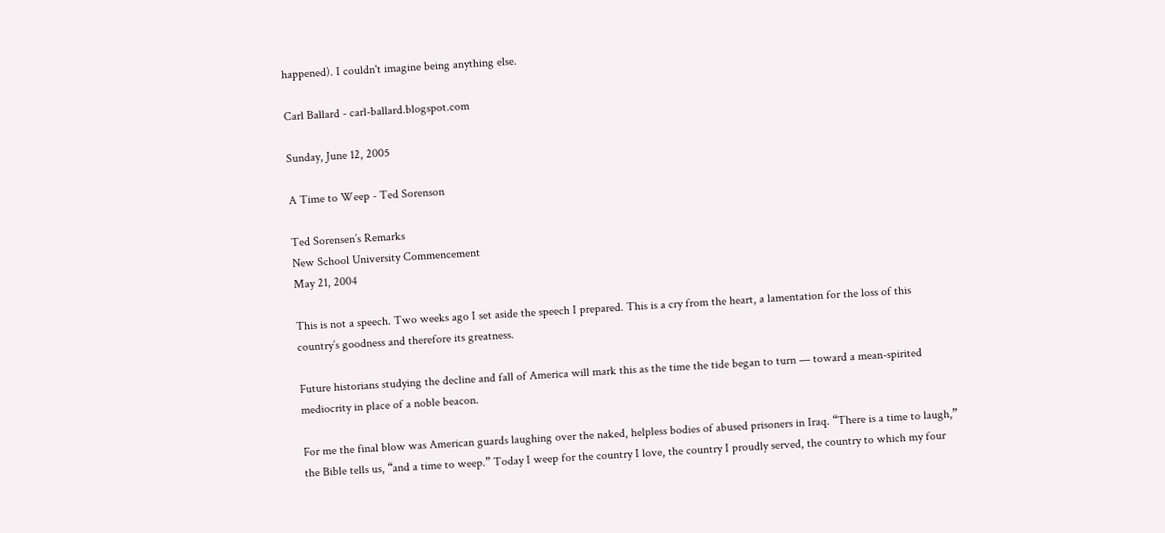happened). I couldn't imagine being anything else.

Carl Ballard - carl-ballard.blogspot.com

Sunday, June 12, 2005

A Time to Weep - Ted Sorenson

Ted Sorensen’s Remarks
New School University Commencement
May 21, 2004

This is not a speech. Two weeks ago I set aside the speech I prepared. This is a cry from the heart, a lamentation for the loss of this country’s goodness and therefore its greatness.

Future historians studying the decline and fall of America will mark this as the time the tide began to turn — toward a mean-spirited mediocrity in place of a noble beacon.

For me the final blow was American guards laughing over the naked, helpless bodies of abused prisoners in Iraq. “There is a time to laugh,” the Bible tells us, “and a time to weep.” Today I weep for the country I love, the country I proudly served, the country to which my four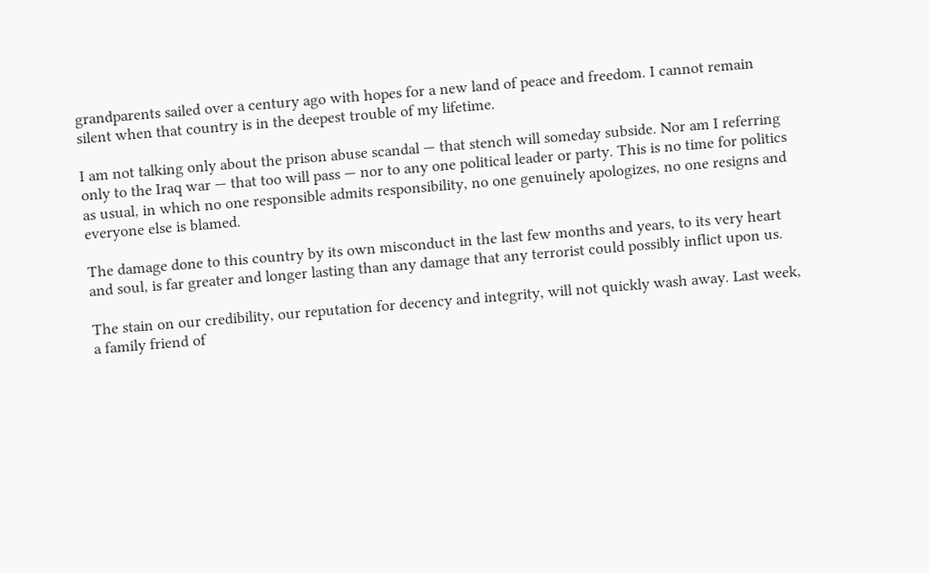grandparents sailed over a century ago with hopes for a new land of peace and freedom. I cannot remain silent when that country is in the deepest trouble of my lifetime.

I am not talking only about the prison abuse scandal — that stench will someday subside. Nor am I referring only to the Iraq war — that too will pass — nor to any one political leader or party. This is no time for politics as usual, in which no one responsible admits responsibility, no one genuinely apologizes, no one resigns and everyone else is blamed.

The damage done to this country by its own misconduct in the last few months and years, to its very heart and soul, is far greater and longer lasting than any damage that any terrorist could possibly inflict upon us.

The stain on our credibility, our reputation for decency and integrity, will not quickly wash away. Last week, a family friend of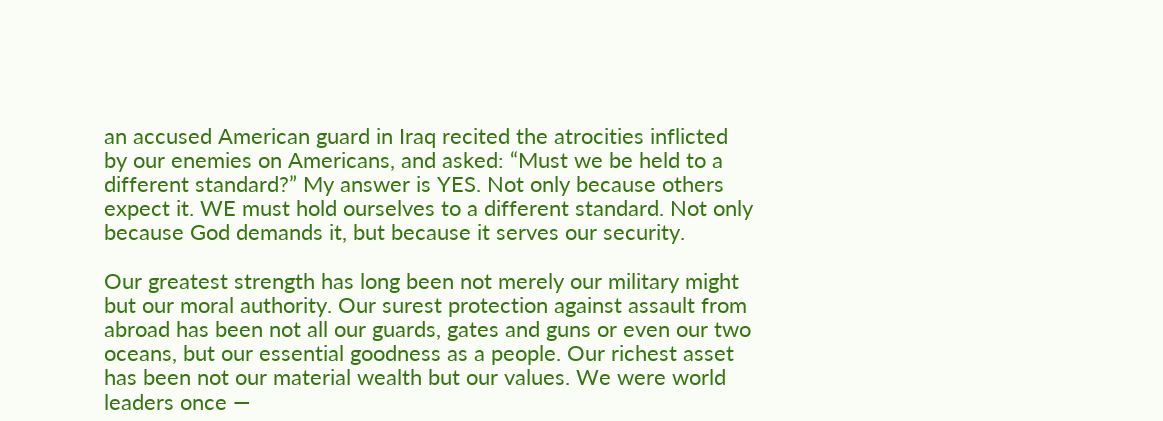an accused American guard in Iraq recited the atrocities inflicted by our enemies on Americans, and asked: “Must we be held to a different standard?” My answer is YES. Not only because others expect it. WE must hold ourselves to a different standard. Not only because God demands it, but because it serves our security.

Our greatest strength has long been not merely our military might but our moral authority. Our surest protection against assault from abroad has been not all our guards, gates and guns or even our two oceans, but our essential goodness as a people. Our richest asset has been not our material wealth but our values. We were world leaders once —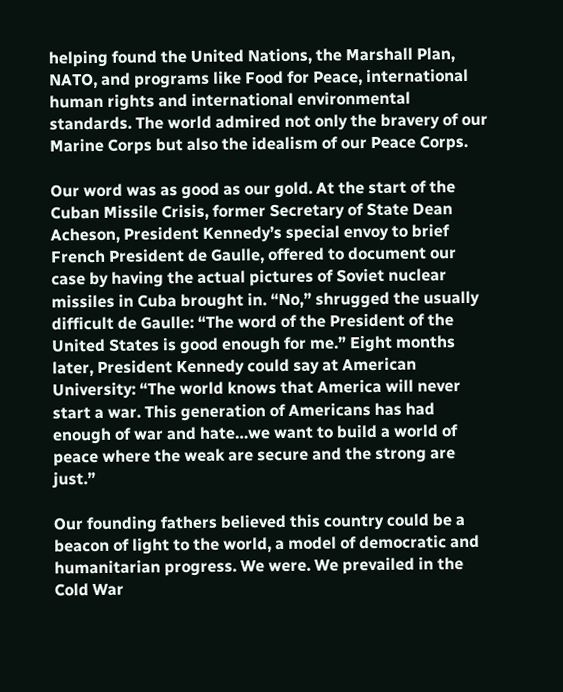helping found the United Nations, the Marshall Plan, NATO, and programs like Food for Peace, international human rights and international environmental standards. The world admired not only the bravery of our Marine Corps but also the idealism of our Peace Corps.

Our word was as good as our gold. At the start of the Cuban Missile Crisis, former Secretary of State Dean Acheson, President Kennedy’s special envoy to brief French President de Gaulle, offered to document our case by having the actual pictures of Soviet nuclear missiles in Cuba brought in. “No,” shrugged the usually difficult de Gaulle: “The word of the President of the United States is good enough for me.” Eight months later, President Kennedy could say at American University: “The world knows that America will never start a war. This generation of Americans has had enough of war and hate…we want to build a world of peace where the weak are secure and the strong are just.”

Our founding fathers believed this country could be a beacon of light to the world, a model of democratic and humanitarian progress. We were. We prevailed in the Cold War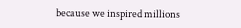because we inspired millions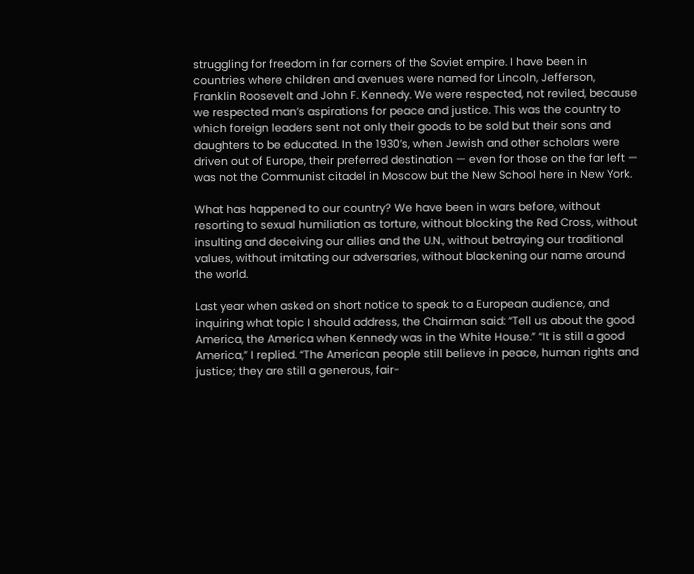struggling for freedom in far corners of the Soviet empire. I have been in countries where children and avenues were named for Lincoln, Jefferson, Franklin Roosevelt and John F. Kennedy. We were respected, not reviled, because we respected man’s aspirations for peace and justice. This was the country to which foreign leaders sent not only their goods to be sold but their sons and daughters to be educated. In the 1930’s, when Jewish and other scholars were driven out of Europe, their preferred destination — even for those on the far left — was not the Communist citadel in Moscow but the New School here in New York.

What has happened to our country? We have been in wars before, without resorting to sexual humiliation as torture, without blocking the Red Cross, without insulting and deceiving our allies and the U.N., without betraying our traditional values, without imitating our adversaries, without blackening our name around the world.

Last year when asked on short notice to speak to a European audience, and inquiring what topic I should address, the Chairman said: “Tell us about the good America, the America when Kennedy was in the White House.” “It is still a good America,” I replied. “The American people still believe in peace, human rights and justice; they are still a generous, fair-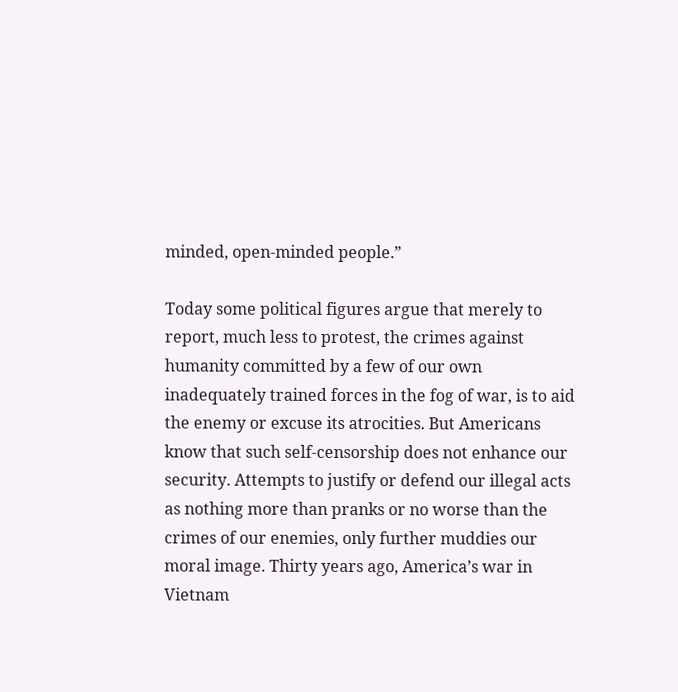minded, open-minded people.”

Today some political figures argue that merely to report, much less to protest, the crimes against humanity committed by a few of our own inadequately trained forces in the fog of war, is to aid the enemy or excuse its atrocities. But Americans know that such self-censorship does not enhance our security. Attempts to justify or defend our illegal acts as nothing more than pranks or no worse than the crimes of our enemies, only further muddies our moral image. Thirty years ago, America’s war in Vietnam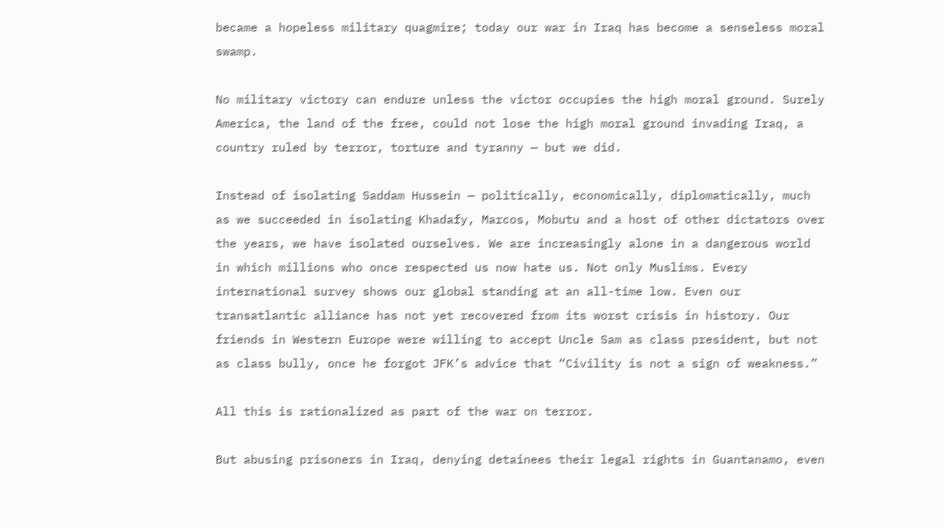became a hopeless military quagmire; today our war in Iraq has become a senseless moral swamp.

No military victory can endure unless the victor occupies the high moral ground. Surely America, the land of the free, could not lose the high moral ground invading Iraq, a country ruled by terror, torture and tyranny — but we did.

Instead of isolating Saddam Hussein — politically, economically, diplomatically, much as we succeeded in isolating Khadafy, Marcos, Mobutu and a host of other dictators over the years, we have isolated ourselves. We are increasingly alone in a dangerous world in which millions who once respected us now hate us. Not only Muslims. Every international survey shows our global standing at an all-time low. Even our transatlantic alliance has not yet recovered from its worst crisis in history. Our friends in Western Europe were willing to accept Uncle Sam as class president, but not as class bully, once he forgot JFK’s advice that “Civility is not a sign of weakness.”

All this is rationalized as part of the war on terror.

But abusing prisoners in Iraq, denying detainees their legal rights in Guantanamo, even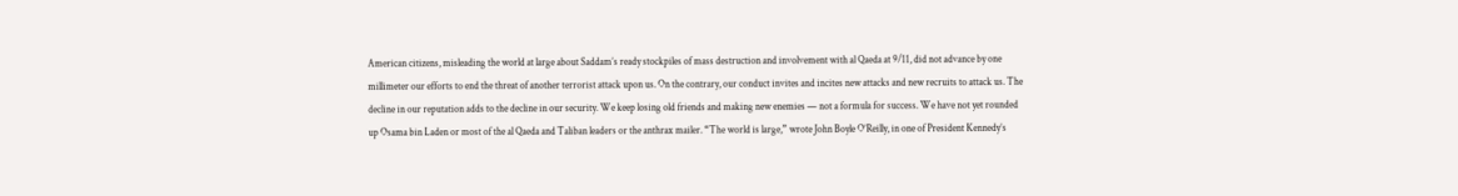American citizens, misleading the world at large about Saddam’s ready stockpiles of mass destruction and involvement with al Qaeda at 9/11, did not advance by one millimeter our efforts to end the threat of another terrorist attack upon us. On the contrary, our conduct invites and incites new attacks and new recruits to attack us. The decline in our reputation adds to the decline in our security. We keep losing old friends and making new enemies — not a formula for success. We have not yet rounded up Osama bin Laden or most of the al Qaeda and Taliban leaders or the anthrax mailer. “The world is large,” wrote John Boyle O’Reilly, in one of President Kennedy’s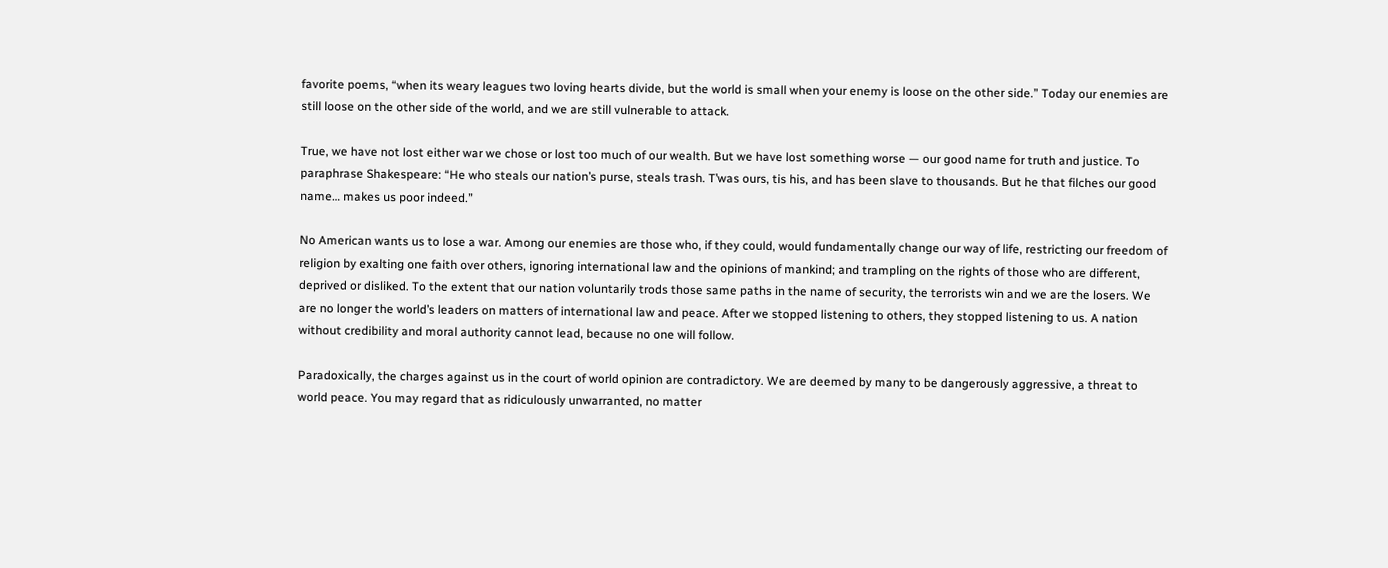favorite poems, “when its weary leagues two loving hearts divide, but the world is small when your enemy is loose on the other side.” Today our enemies are still loose on the other side of the world, and we are still vulnerable to attack.

True, we have not lost either war we chose or lost too much of our wealth. But we have lost something worse — our good name for truth and justice. To paraphrase Shakespeare: “He who steals our nation’s purse, steals trash. T’was ours, tis his, and has been slave to thousands. But he that filches our good name… makes us poor indeed.”

No American wants us to lose a war. Among our enemies are those who, if they could, would fundamentally change our way of life, restricting our freedom of religion by exalting one faith over others, ignoring international law and the opinions of mankind; and trampling on the rights of those who are different, deprived or disliked. To the extent that our nation voluntarily trods those same paths in the name of security, the terrorists win and we are the losers. We are no longer the world’s leaders on matters of international law and peace. After we stopped listening to others, they stopped listening to us. A nation without credibility and moral authority cannot lead, because no one will follow.

Paradoxically, the charges against us in the court of world opinion are contradictory. We are deemed by many to be dangerously aggressive, a threat to world peace. You may regard that as ridiculously unwarranted, no matter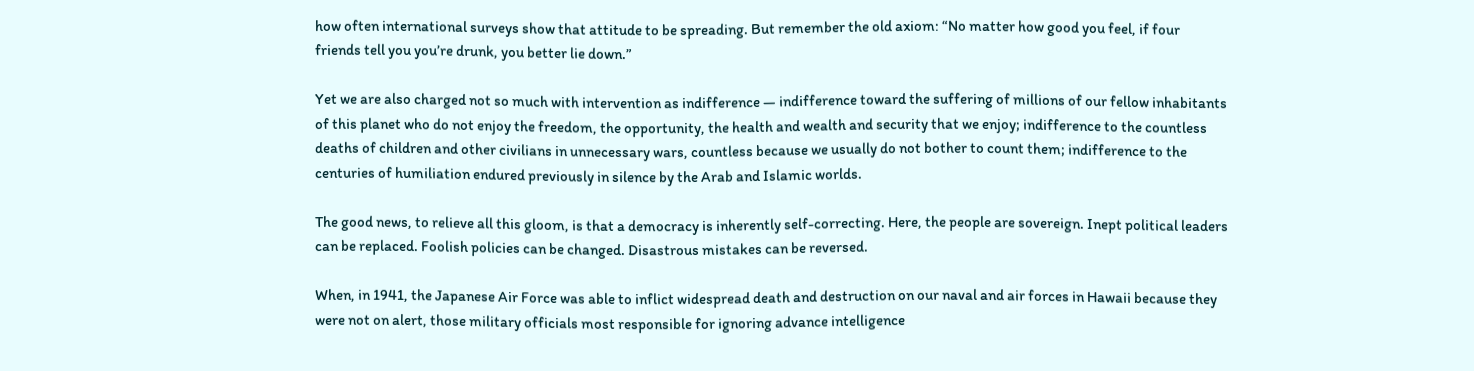how often international surveys show that attitude to be spreading. But remember the old axiom: “No matter how good you feel, if four friends tell you you’re drunk, you better lie down.”

Yet we are also charged not so much with intervention as indifference — indifference toward the suffering of millions of our fellow inhabitants of this planet who do not enjoy the freedom, the opportunity, the health and wealth and security that we enjoy; indifference to the countless deaths of children and other civilians in unnecessary wars, countless because we usually do not bother to count them; indifference to the centuries of humiliation endured previously in silence by the Arab and Islamic worlds.

The good news, to relieve all this gloom, is that a democracy is inherently self-correcting. Here, the people are sovereign. Inept political leaders can be replaced. Foolish policies can be changed. Disastrous mistakes can be reversed.

When, in 1941, the Japanese Air Force was able to inflict widespread death and destruction on our naval and air forces in Hawaii because they were not on alert, those military officials most responsible for ignoring advance intelligence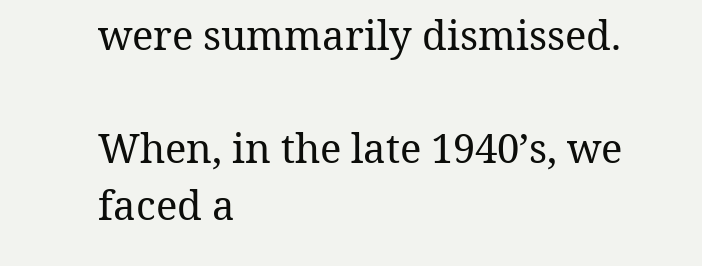were summarily dismissed.

When, in the late 1940’s, we faced a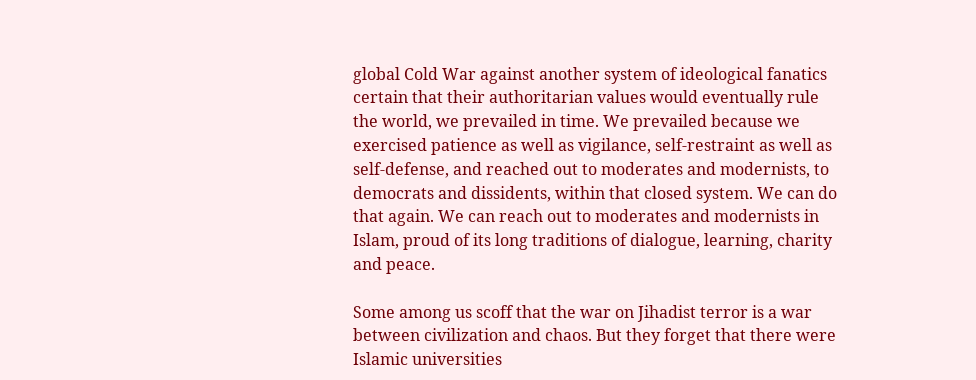global Cold War against another system of ideological fanatics certain that their authoritarian values would eventually rule the world, we prevailed in time. We prevailed because we exercised patience as well as vigilance, self-restraint as well as self-defense, and reached out to moderates and modernists, to democrats and dissidents, within that closed system. We can do that again. We can reach out to moderates and modernists in Islam, proud of its long traditions of dialogue, learning, charity and peace.

Some among us scoff that the war on Jihadist terror is a war between civilization and chaos. But they forget that there were Islamic universities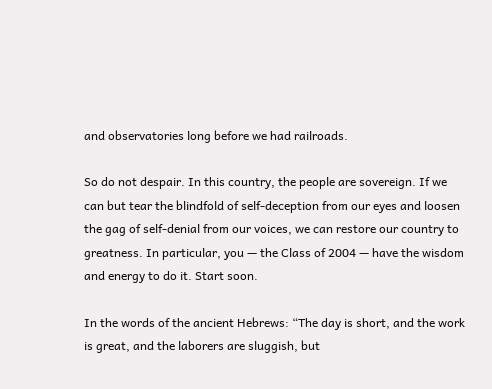and observatories long before we had railroads.

So do not despair. In this country, the people are sovereign. If we can but tear the blindfold of self-deception from our eyes and loosen the gag of self-denial from our voices, we can restore our country to greatness. In particular, you — the Class of 2004 — have the wisdom and energy to do it. Start soon.

In the words of the ancient Hebrews: “The day is short, and the work is great, and the laborers are sluggish, but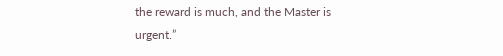the reward is much, and the Master is urgent.”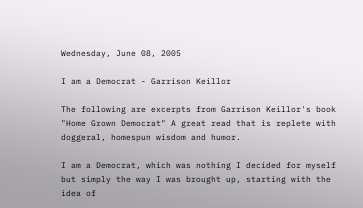Wednesday, June 08, 2005

I am a Democrat - Garrison Keillor

The following are excerpts from Garrison Keillor's book "Home Grown Democrat" A great read that is replete with doggeral, homespun wisdom and humor.

I am a Democrat, which was nothing I decided for myself but simply the way I was brought up, starting with the idea of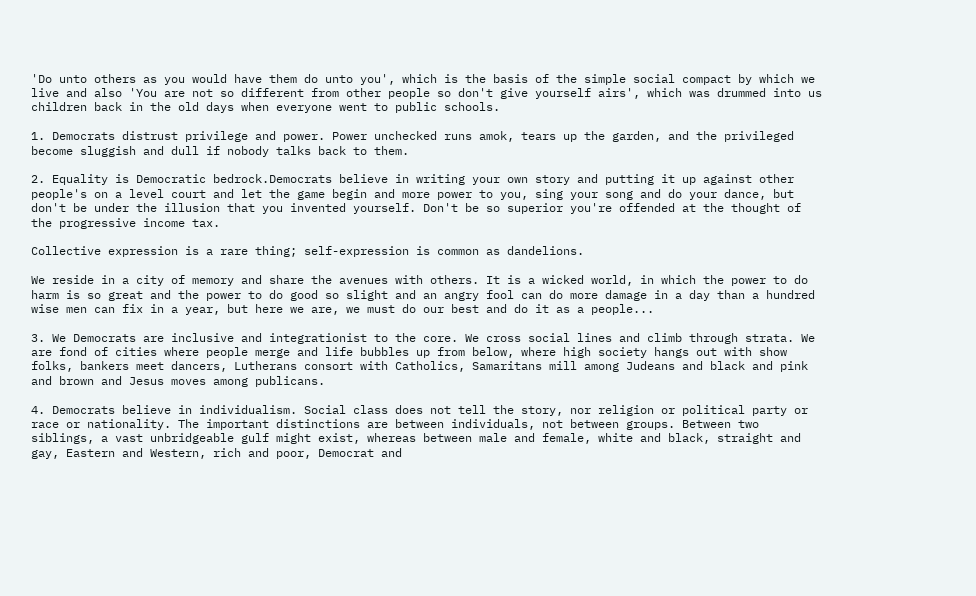'Do unto others as you would have them do unto you', which is the basis of the simple social compact by which we live and also 'You are not so different from other people so don't give yourself airs', which was drummed into us children back in the old days when everyone went to public schools.

1. Democrats distrust privilege and power. Power unchecked runs amok, tears up the garden, and the privileged become sluggish and dull if nobody talks back to them.

2. Equality is Democratic bedrock.Democrats believe in writing your own story and putting it up against other people's on a level court and let the game begin and more power to you, sing your song and do your dance, but don't be under the illusion that you invented yourself. Don't be so superior you're offended at the thought of the progressive income tax.

Collective expression is a rare thing; self-expression is common as dandelions.

We reside in a city of memory and share the avenues with others. It is a wicked world, in which the power to do harm is so great and the power to do good so slight and an angry fool can do more damage in a day than a hundred wise men can fix in a year, but here we are, we must do our best and do it as a people...

3. We Democrats are inclusive and integrationist to the core. We cross social lines and climb through strata. We are fond of cities where people merge and life bubbles up from below, where high society hangs out with show folks, bankers meet dancers, Lutherans consort with Catholics, Samaritans mill among Judeans and black and pink and brown and Jesus moves among publicans.

4. Democrats believe in individualism. Social class does not tell the story, nor religion or political party or race or nationality. The important distinctions are between individuals, not between groups. Between two siblings, a vast unbridgeable gulf might exist, whereas between male and female, white and black, straight and gay, Eastern and Western, rich and poor, Democrat and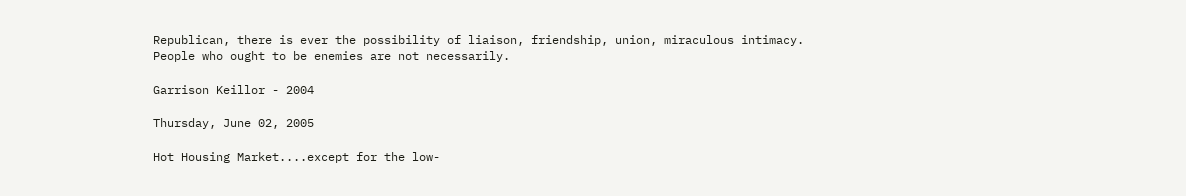Republican, there is ever the possibility of liaison, friendship, union, miraculous intimacy. People who ought to be enemies are not necessarily.

Garrison Keillor - 2004

Thursday, June 02, 2005

Hot Housing Market....except for the low-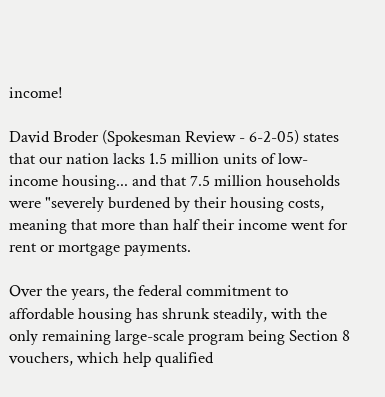income!

David Broder (Spokesman Review - 6-2-05) states that our nation lacks 1.5 million units of low-income housing... and that 7.5 million households were "severely burdened by their housing costs, meaning that more than half their income went for rent or mortgage payments.

Over the years, the federal commitment to affordable housing has shrunk steadily, with the only remaining large-scale program being Section 8 vouchers, which help qualified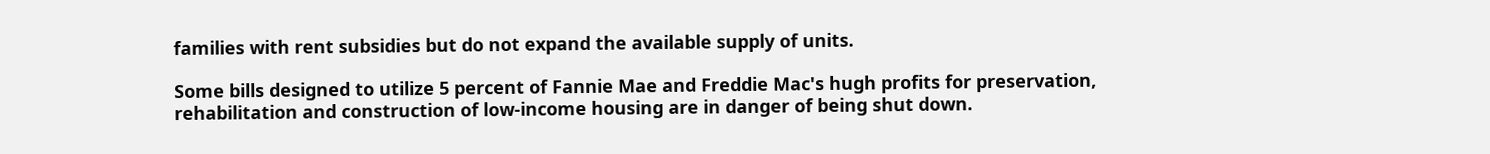families with rent subsidies but do not expand the available supply of units.

Some bills designed to utilize 5 percent of Fannie Mae and Freddie Mac's hugh profits for preservation, rehabilitation and construction of low-income housing are in danger of being shut down.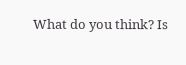What do you think? Is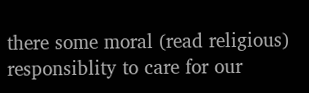there some moral (read religious) responsiblity to care for our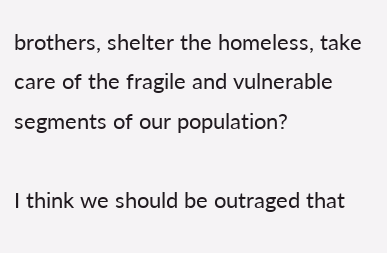brothers, shelter the homeless, take care of the fragile and vulnerable segments of our population?

I think we should be outraged that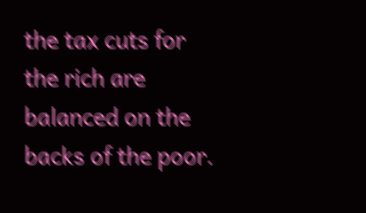the tax cuts for the rich are balanced on the backs of the poor.